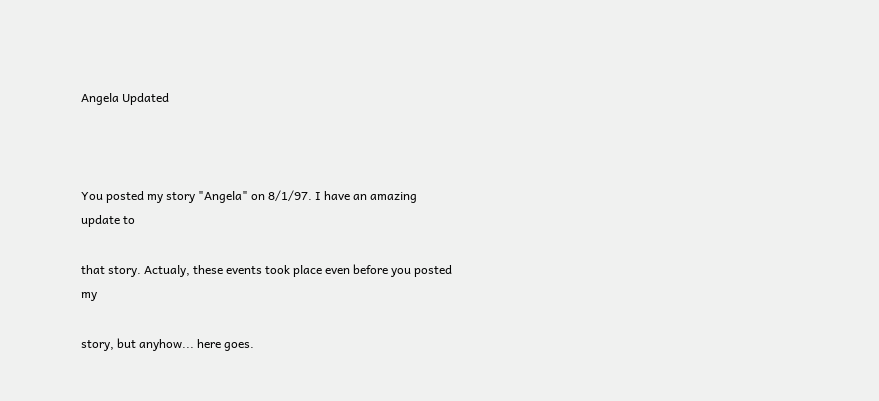Angela Updated



You posted my story "Angela" on 8/1/97. I have an amazing update to

that story. Actualy, these events took place even before you posted my

story, but anyhow... here goes.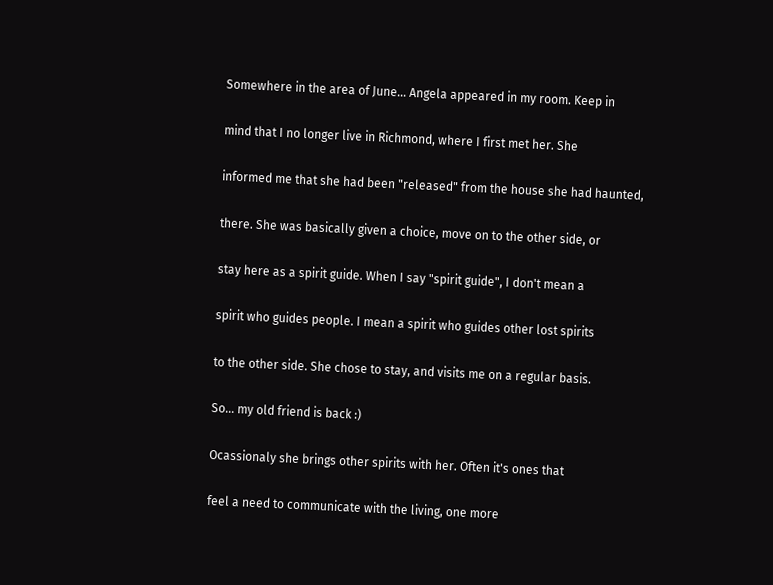Somewhere in the area of June... Angela appeared in my room. Keep in

mind that I no longer live in Richmond, where I first met her. She

informed me that she had been "released" from the house she had haunted,

there. She was basically given a choice, move on to the other side, or

stay here as a spirit guide. When I say "spirit guide", I don't mean a

spirit who guides people. I mean a spirit who guides other lost spirits

to the other side. She chose to stay, and visits me on a regular basis.

So... my old friend is back :)

Ocassionaly she brings other spirits with her. Often it's ones that

feel a need to communicate with the living, one more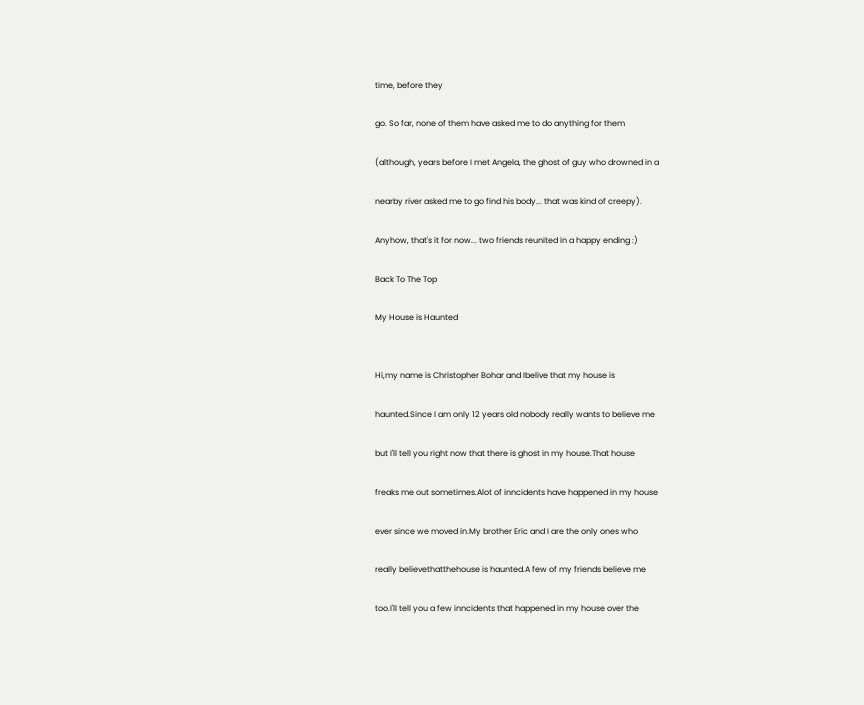time, before they

go. So far, none of them have asked me to do anything for them

(although, years before I met Angela, the ghost of guy who drowned in a

nearby river asked me to go find his body... that was kind of creepy).

Anyhow, that's it for now... two friends reunited in a happy ending :)

Back To The Top

My House is Haunted


Hi,my name is Christopher Bohar and Ibelive that my house is

haunted.Since I am only 12 years old nobody really wants to believe me

but I'll tell you right now that there is ghost in my house.That house

freaks me out sometimes.Alot of inncidents have happened in my house

ever since we moved in.My brother Eric and I are the only ones who

really believethatthehouse is haunted.A few of my friends believe me

too.I'll tell you a few inncidents that happened in my house over the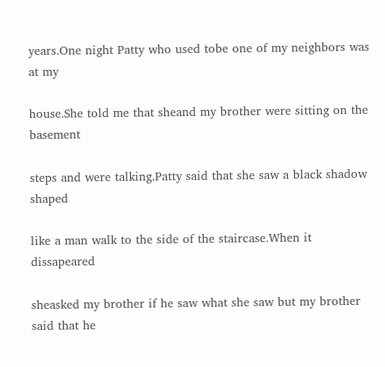years.One night Patty who used tobe one of my neighbors was at my

house.She told me that sheand my brother were sitting on the basement

steps and were talking.Patty said that she saw a black shadow shaped

like a man walk to the side of the staircase.When it dissapeared

sheasked my brother if he saw what she saw but my brother said that he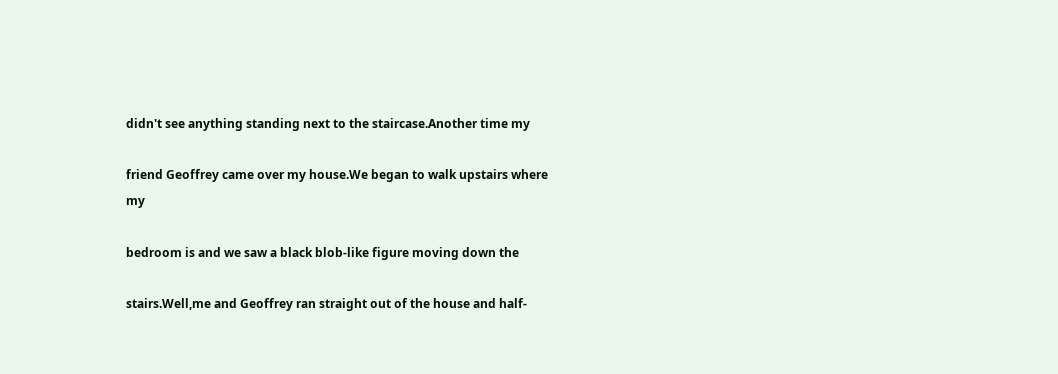didn't see anything standing next to the staircase.Another time my

friend Geoffrey came over my house.We began to walk upstairs where my

bedroom is and we saw a black blob-like figure moving down the

stairs.Well,me and Geoffrey ran straight out of the house and half-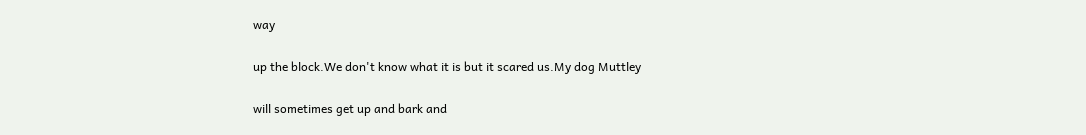way

up the block.We don't know what it is but it scared us.My dog Muttley

will sometimes get up and bark and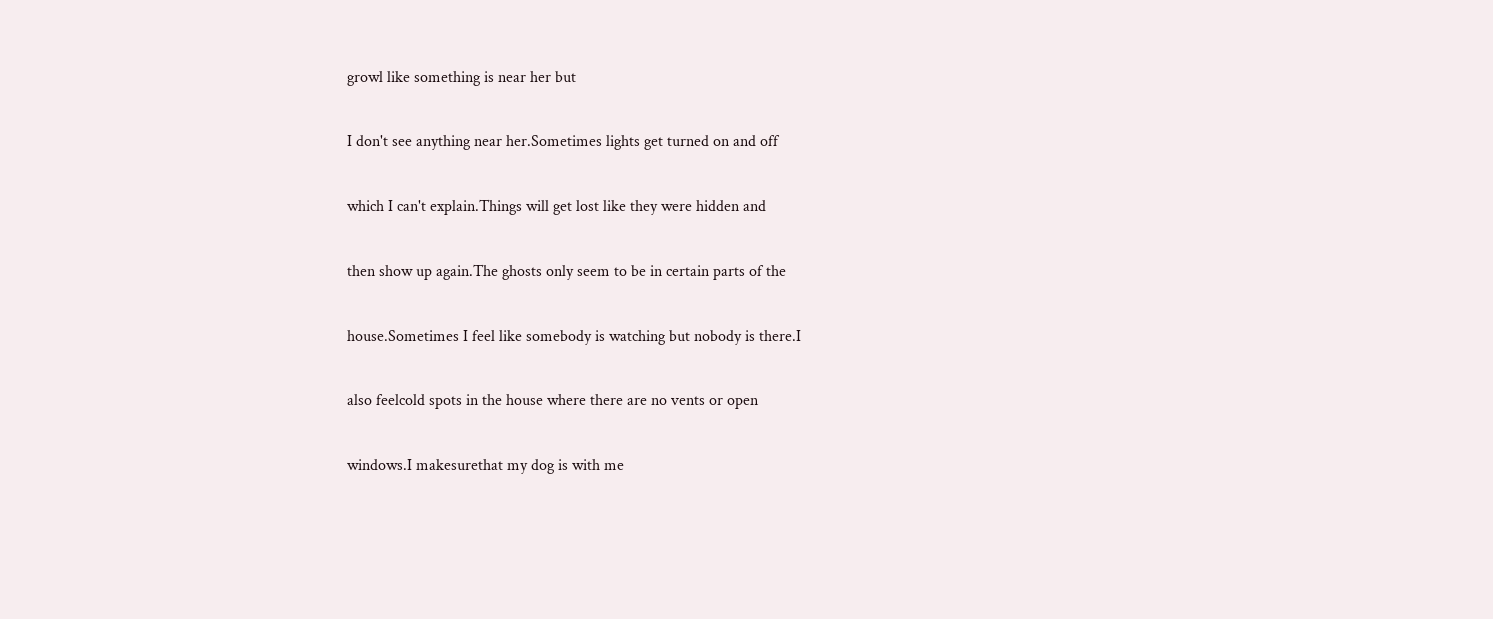growl like something is near her but

I don't see anything near her.Sometimes lights get turned on and off

which I can't explain.Things will get lost like they were hidden and

then show up again.The ghosts only seem to be in certain parts of the

house.Sometimes I feel like somebody is watching but nobody is there.I

also feelcold spots in the house where there are no vents or open

windows.I makesurethat my dog is with me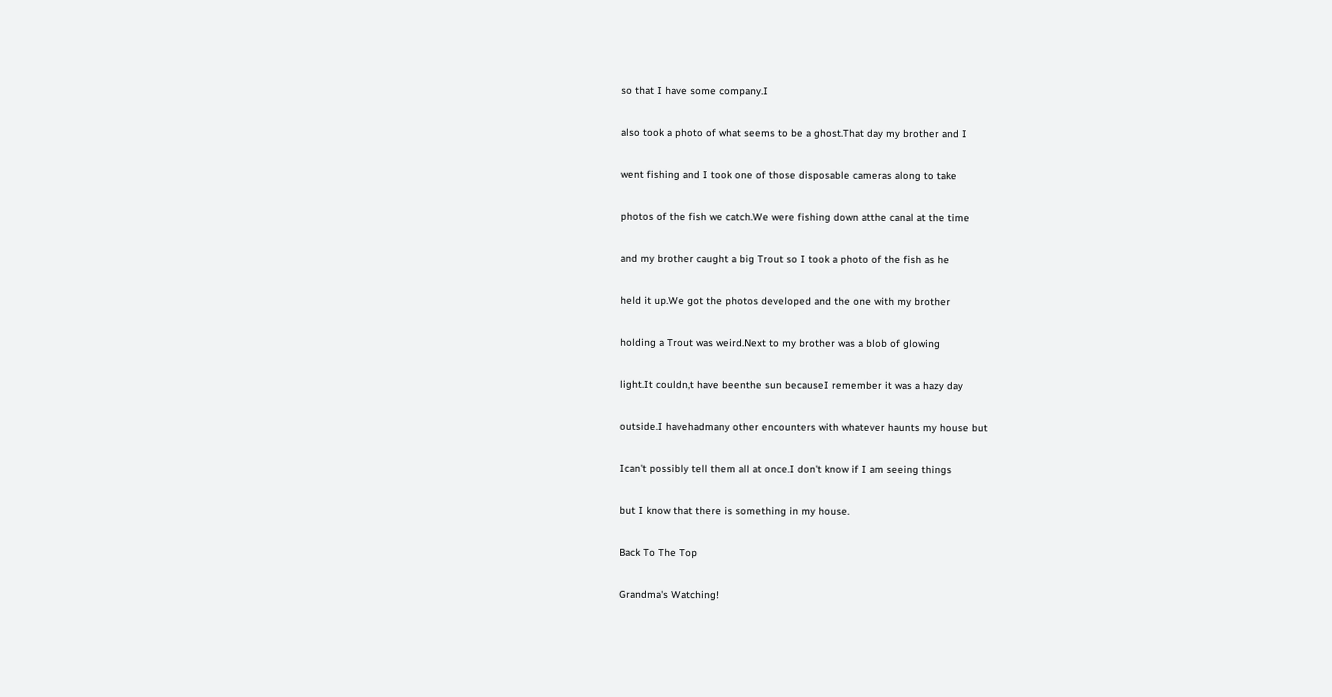so that I have some company.I

also took a photo of what seems to be a ghost.That day my brother and I

went fishing and I took one of those disposable cameras along to take

photos of the fish we catch.We were fishing down atthe canal at the time

and my brother caught a big Trout so I took a photo of the fish as he

held it up.We got the photos developed and the one with my brother

holding a Trout was weird.Next to my brother was a blob of glowing

light.It couldn,t have beenthe sun becauseI remember it was a hazy day

outside.I havehadmany other encounters with whatever haunts my house but

Ican't possibly tell them all at once.I don't know if I am seeing things

but I know that there is something in my house.

Back To The Top

Grandma's Watching!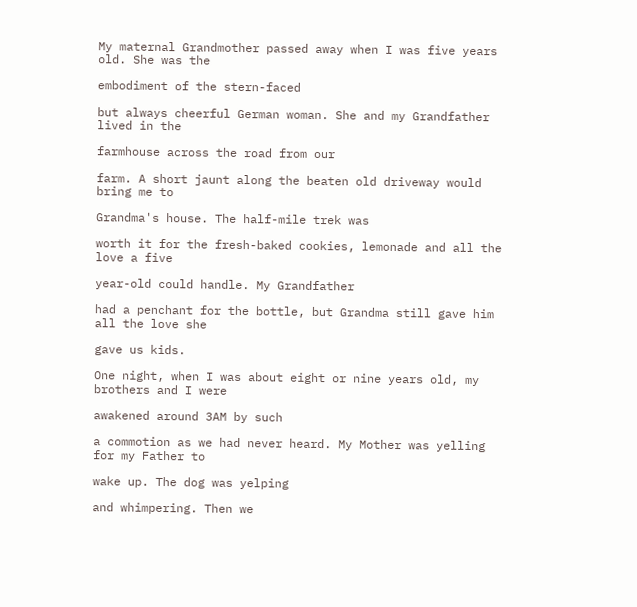My maternal Grandmother passed away when I was five years old. She was the

embodiment of the stern-faced

but always cheerful German woman. She and my Grandfather lived in the

farmhouse across the road from our

farm. A short jaunt along the beaten old driveway would bring me to

Grandma's house. The half-mile trek was

worth it for the fresh-baked cookies, lemonade and all the love a five

year-old could handle. My Grandfather

had a penchant for the bottle, but Grandma still gave him all the love she

gave us kids.

One night, when I was about eight or nine years old, my brothers and I were

awakened around 3AM by such

a commotion as we had never heard. My Mother was yelling for my Father to

wake up. The dog was yelping

and whimpering. Then we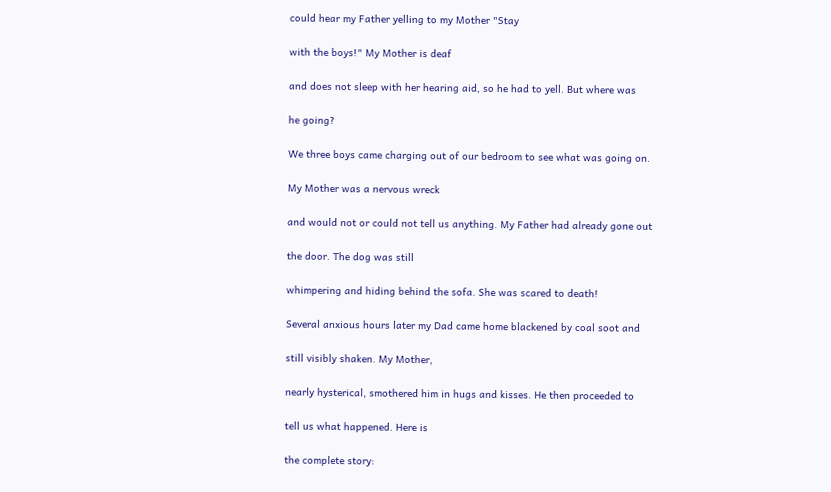could hear my Father yelling to my Mother "Stay

with the boys!" My Mother is deaf

and does not sleep with her hearing aid, so he had to yell. But where was

he going?

We three boys came charging out of our bedroom to see what was going on.

My Mother was a nervous wreck

and would not or could not tell us anything. My Father had already gone out

the door. The dog was still

whimpering and hiding behind the sofa. She was scared to death!

Several anxious hours later my Dad came home blackened by coal soot and

still visibly shaken. My Mother,

nearly hysterical, smothered him in hugs and kisses. He then proceeded to

tell us what happened. Here is

the complete story: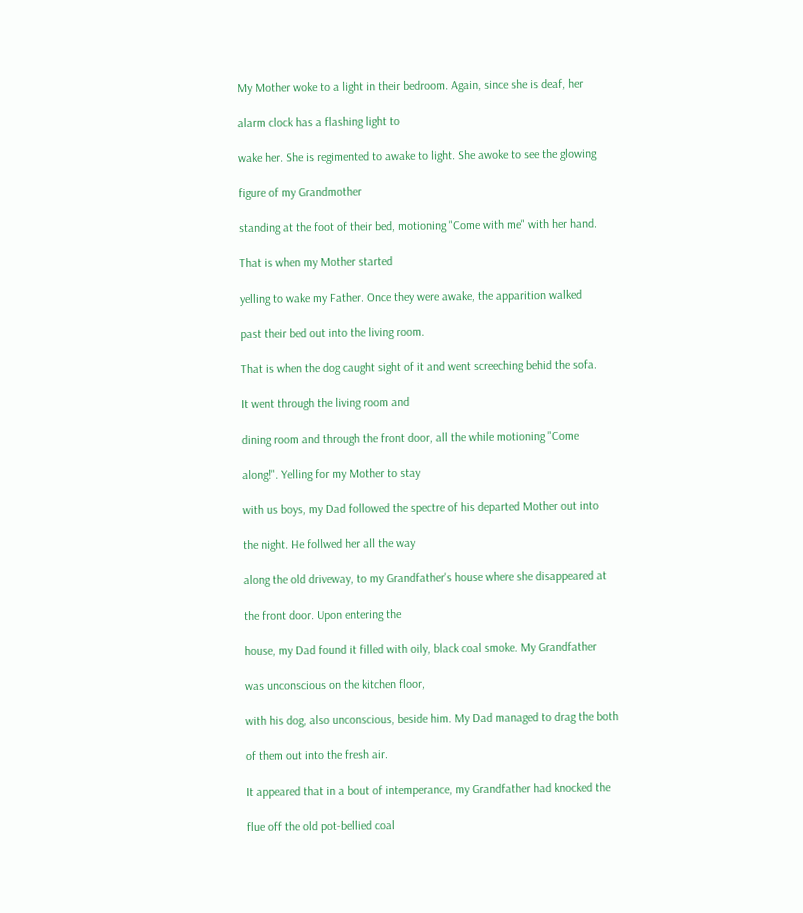My Mother woke to a light in their bedroom. Again, since she is deaf, her

alarm clock has a flashing light to

wake her. She is regimented to awake to light. She awoke to see the glowing

figure of my Grandmother

standing at the foot of their bed, motioning "Come with me" with her hand.

That is when my Mother started

yelling to wake my Father. Once they were awake, the apparition walked

past their bed out into the living room.

That is when the dog caught sight of it and went screeching behid the sofa.

It went through the living room and

dining room and through the front door, all the while motioning "Come

along!". Yelling for my Mother to stay

with us boys, my Dad followed the spectre of his departed Mother out into

the night. He follwed her all the way

along the old driveway, to my Grandfather's house where she disappeared at

the front door. Upon entering the

house, my Dad found it filled with oily, black coal smoke. My Grandfather

was unconscious on the kitchen floor,

with his dog, also unconscious, beside him. My Dad managed to drag the both

of them out into the fresh air.

It appeared that in a bout of intemperance, my Grandfather had knocked the

flue off the old pot-bellied coal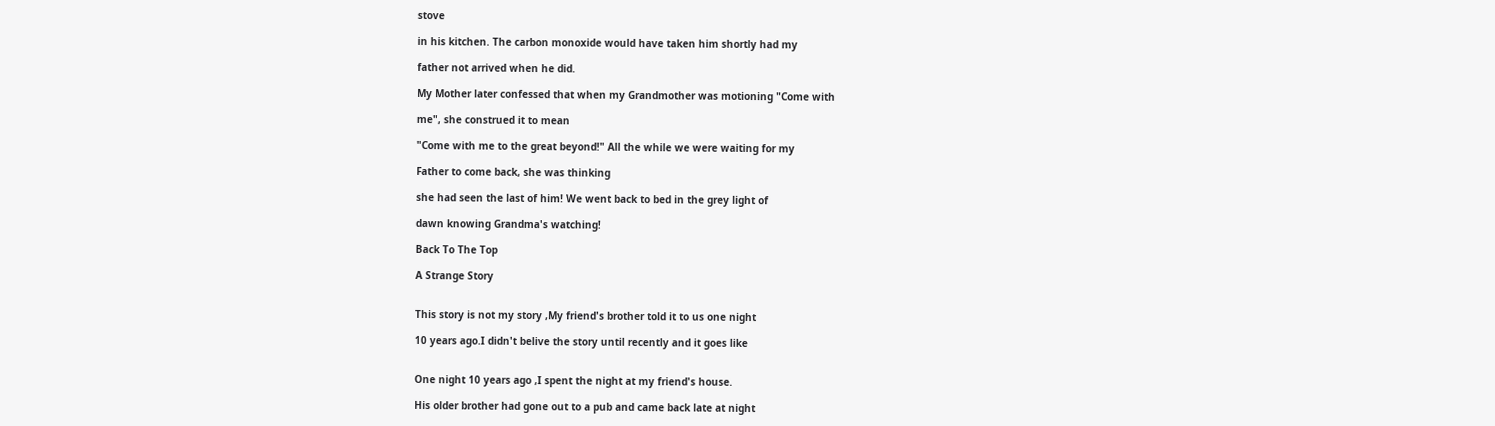stove

in his kitchen. The carbon monoxide would have taken him shortly had my

father not arrived when he did.

My Mother later confessed that when my Grandmother was motioning "Come with

me", she construed it to mean

"Come with me to the great beyond!" All the while we were waiting for my

Father to come back, she was thinking

she had seen the last of him! We went back to bed in the grey light of

dawn knowing Grandma's watching!

Back To The Top

A Strange Story


This story is not my story ,My friend's brother told it to us one night

10 years ago.I didn't belive the story until recently and it goes like


One night 10 years ago ,I spent the night at my friend's house.

His older brother had gone out to a pub and came back late at night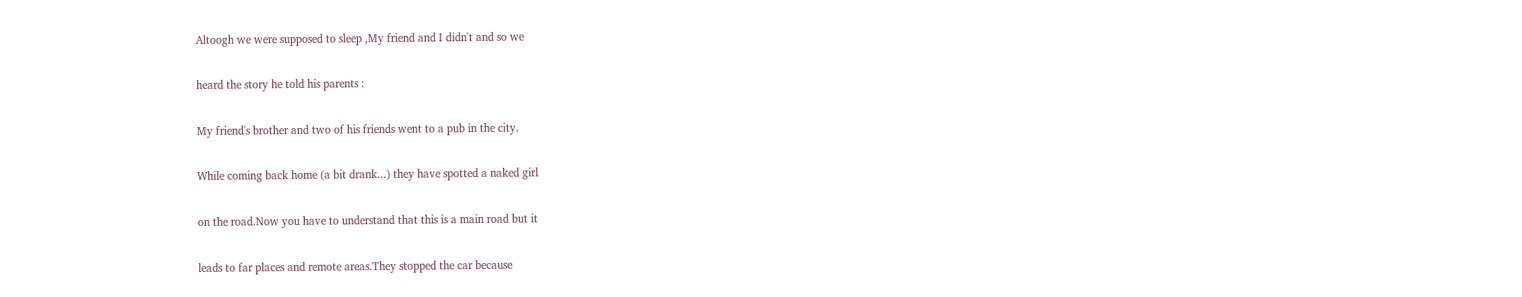Altoogh we were supposed to sleep ,My friend and I didn't and so we

heard the story he told his parents :

My friend's brother and two of his friends went to a pub in the city.

While coming back home (a bit drank...) they have spotted a naked girl

on the road.Now you have to understand that this is a main road but it

leads to far places and remote areas.They stopped the car because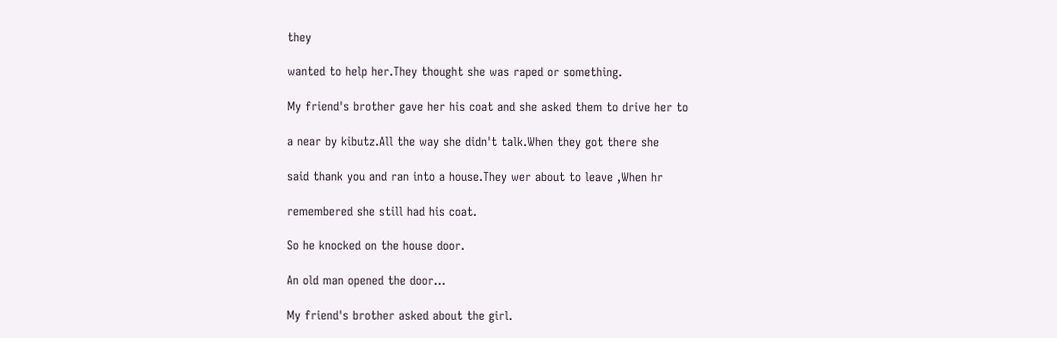they

wanted to help her.They thought she was raped or something.

My friend's brother gave her his coat and she asked them to drive her to

a near by kibutz.All the way she didn't talk.When they got there she

said thank you and ran into a house.They wer about to leave ,When hr

remembered she still had his coat.

So he knocked on the house door.

An old man opened the door...

My friend's brother asked about the girl.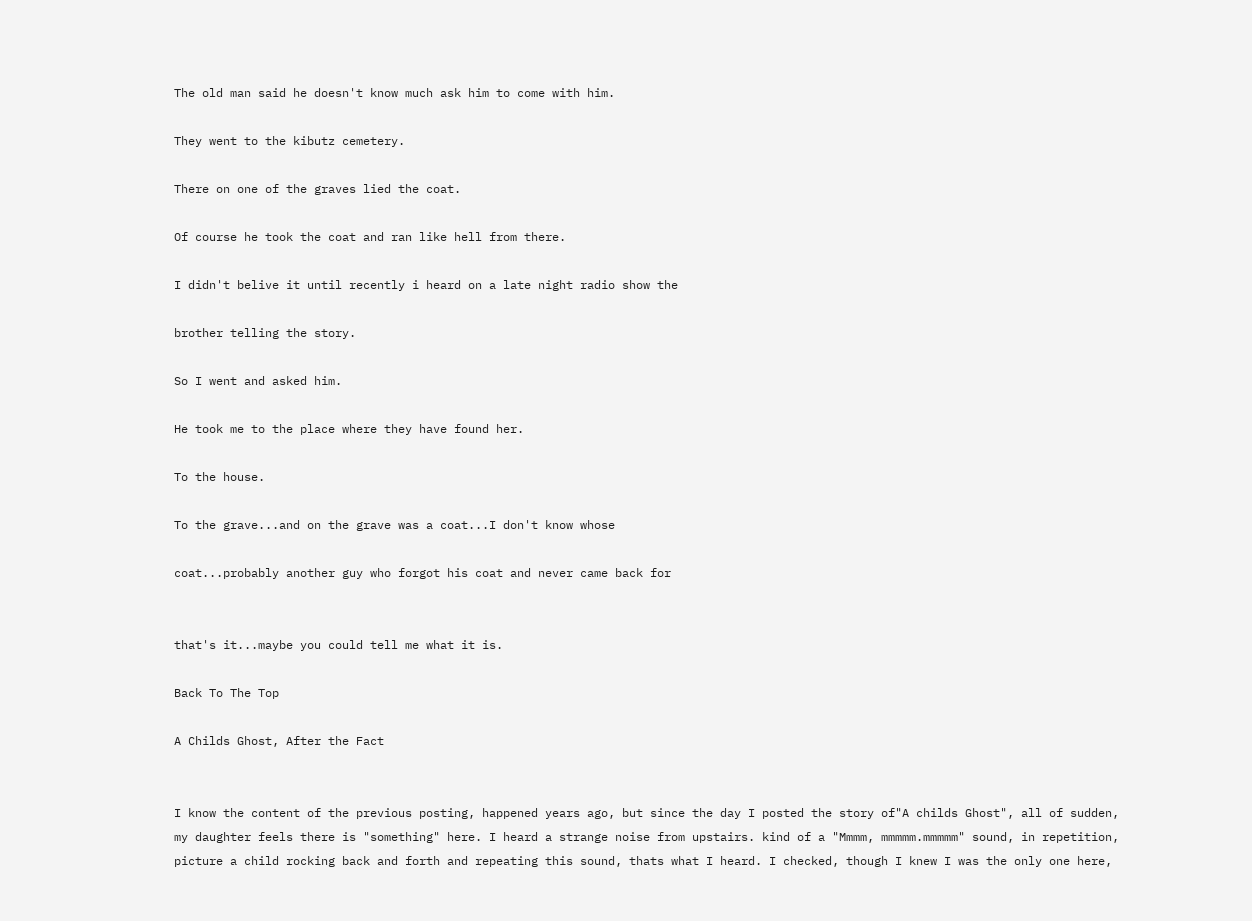The old man said he doesn't know much ask him to come with him.

They went to the kibutz cemetery.

There on one of the graves lied the coat.

Of course he took the coat and ran like hell from there.

I didn't belive it until recently i heard on a late night radio show the

brother telling the story.

So I went and asked him.

He took me to the place where they have found her.

To the house.

To the grave...and on the grave was a coat...I don't know whose

coat...probably another guy who forgot his coat and never came back for


that's it...maybe you could tell me what it is.

Back To The Top

A Childs Ghost, After the Fact


I know the content of the previous posting, happened years ago, but since the day I posted the story of"A childs Ghost", all of sudden, my daughter feels there is "something" here. I heard a strange noise from upstairs. kind of a "Mmmm, mmmmm.mmmmm" sound, in repetition, picture a child rocking back and forth and repeating this sound, thats what I heard. I checked, though I knew I was the only one here,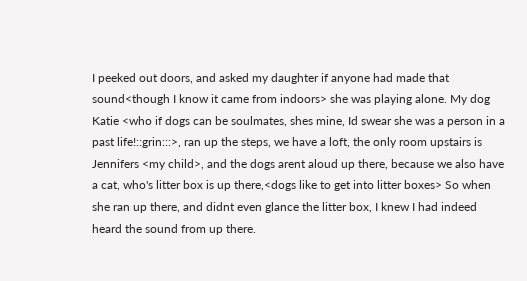I peeked out doors, and asked my daughter if anyone had made that sound<though I know it came from indoors> she was playing alone. My dog Katie <who if dogs can be soulmates, shes mine, Id swear she was a person in a past life!::grin:::>, ran up the steps, we have a loft, the only room upstairs is Jennifers <my child>, and the dogs arent aloud up there, because we also have a cat, who's litter box is up there,<dogs like to get into litter boxes> So when she ran up there, and didnt even glance the litter box, I knew I had indeed heard the sound from up there.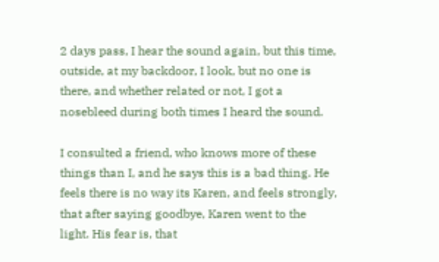2 days pass, I hear the sound again, but this time, outside, at my backdoor, I look, but no one is there, and whether related or not, I got a nosebleed during both times I heard the sound.

I consulted a friend, who knows more of these things than I, and he says this is a bad thing. He feels there is no way its Karen, and feels strongly, that after saying goodbye, Karen went to the light. His fear is, that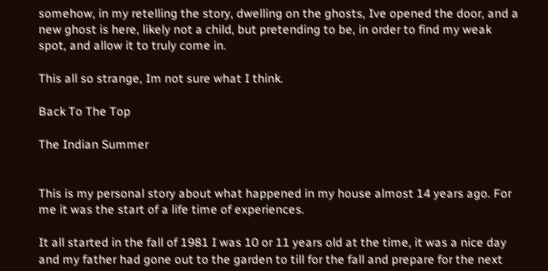somehow, in my retelling the story, dwelling on the ghosts, Ive opened the door, and a new ghost is here, likely not a child, but pretending to be, in order to find my weak spot, and allow it to truly come in.

This all so strange, Im not sure what I think.

Back To The Top

The Indian Summer


This is my personal story about what happened in my house almost 14 years ago. For me it was the start of a life time of experiences.

It all started in the fall of 1981 I was 10 or 11 years old at the time, it was a nice day and my father had gone out to the garden to till for the fall and prepare for the next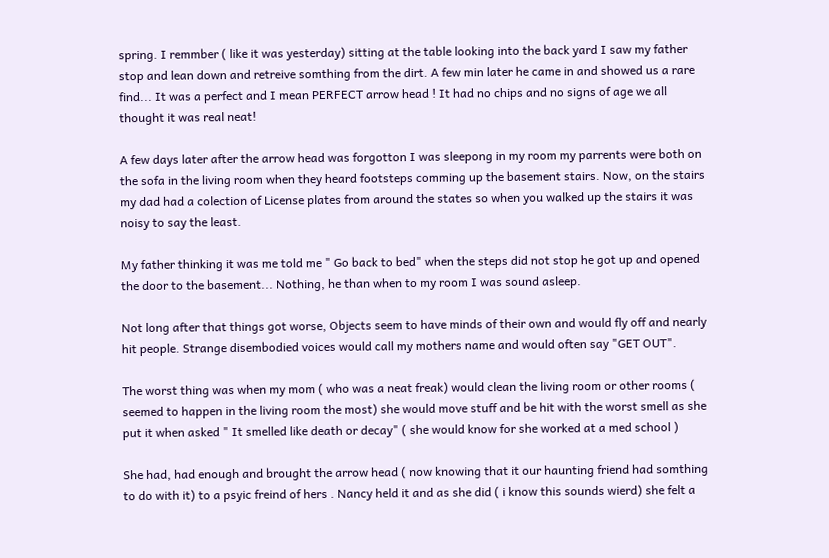spring. I remmber ( like it was yesterday) sitting at the table looking into the back yard I saw my father stop and lean down and retreive somthing from the dirt. A few min later he came in and showed us a rare find... It was a perfect and I mean PERFECT arrow head ! It had no chips and no signs of age we all thought it was real neat!

A few days later after the arrow head was forgotton I was sleepong in my room my parrents were both on the sofa in the living room when they heard footsteps comming up the basement stairs. Now, on the stairs my dad had a colection of License plates from around the states so when you walked up the stairs it was noisy to say the least.

My father thinking it was me told me " Go back to bed" when the steps did not stop he got up and opened the door to the basement... Nothing, he than when to my room I was sound asleep.

Not long after that things got worse, Objects seem to have minds of their own and would fly off and nearly hit people. Strange disembodied voices would call my mothers name and would often say "GET OUT".

The worst thing was when my mom ( who was a neat freak) would clean the living room or other rooms ( seemed to happen in the living room the most) she would move stuff and be hit with the worst smell as she put it when asked " It smelled like death or decay" ( she would know for she worked at a med school )

She had, had enough and brought the arrow head ( now knowing that it our haunting friend had somthing to do with it) to a psyic freind of hers . Nancy held it and as she did ( i know this sounds wierd) she felt a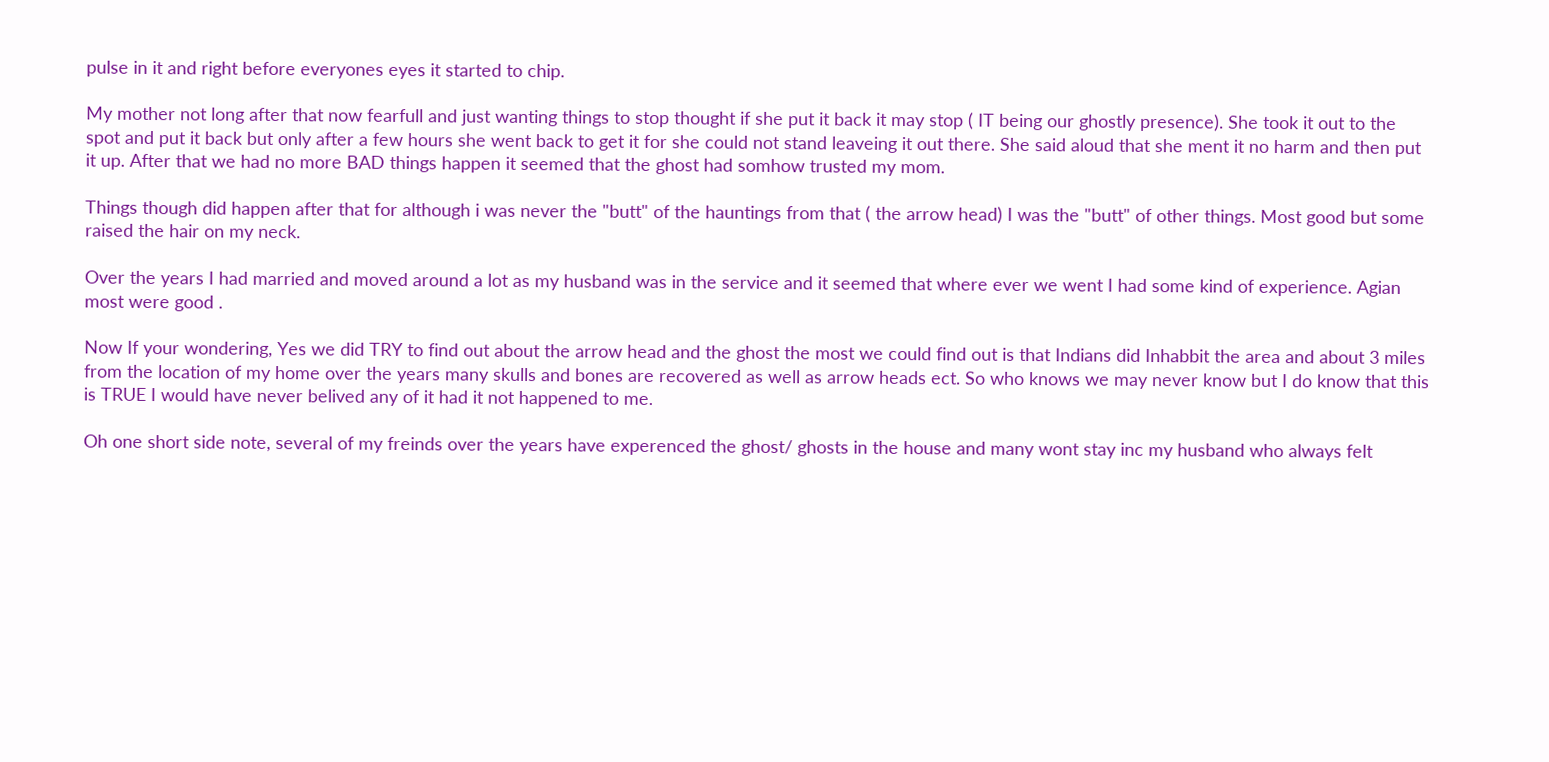pulse in it and right before everyones eyes it started to chip.

My mother not long after that now fearfull and just wanting things to stop thought if she put it back it may stop ( IT being our ghostly presence). She took it out to the spot and put it back but only after a few hours she went back to get it for she could not stand leaveing it out there. She said aloud that she ment it no harm and then put it up. After that we had no more BAD things happen it seemed that the ghost had somhow trusted my mom.

Things though did happen after that for although i was never the "butt" of the hauntings from that ( the arrow head) I was the "butt" of other things. Most good but some raised the hair on my neck.

Over the years I had married and moved around a lot as my husband was in the service and it seemed that where ever we went I had some kind of experience. Agian most were good .

Now If your wondering, Yes we did TRY to find out about the arrow head and the ghost the most we could find out is that Indians did Inhabbit the area and about 3 miles from the location of my home over the years many skulls and bones are recovered as well as arrow heads ect. So who knows we may never know but I do know that this is TRUE I would have never belived any of it had it not happened to me.

Oh one short side note, several of my freinds over the years have experenced the ghost/ ghosts in the house and many wont stay inc my husband who always felt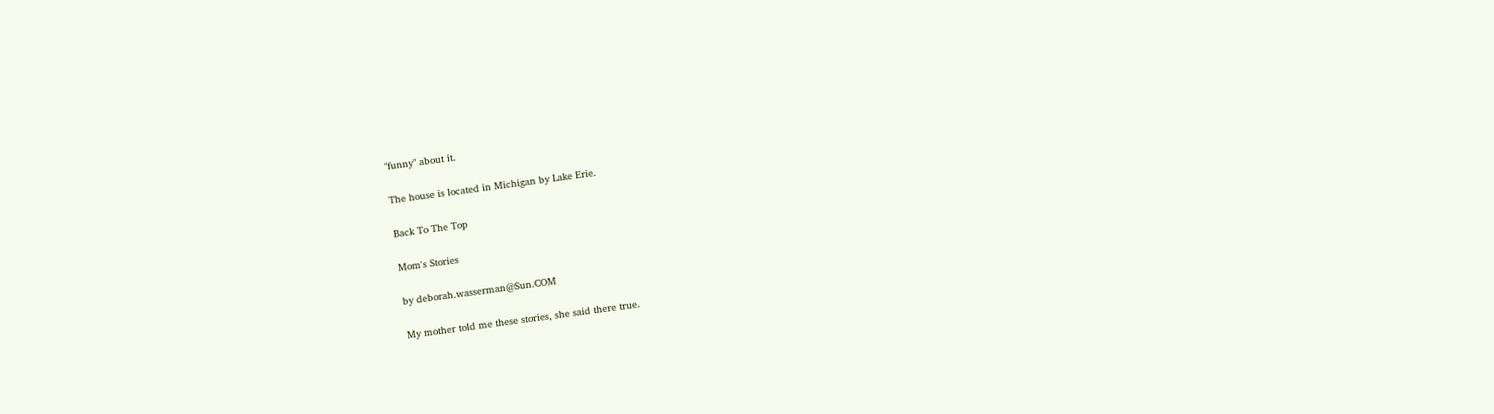"funny" about it.

The house is located in Michigan by Lake Erie.

Back To The Top

Mom's Stories

by deborah.wasserman@Sun.COM

My mother told me these stories, she said there true.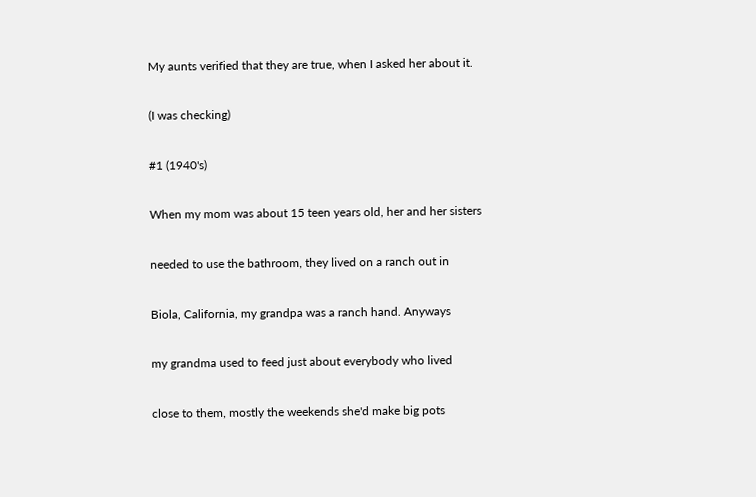My aunts verified that they are true, when I asked her about it.

(I was checking)

#1 (1940's)

When my mom was about 15 teen years old, her and her sisters

needed to use the bathroom, they lived on a ranch out in

Biola, California, my grandpa was a ranch hand. Anyways

my grandma used to feed just about everybody who lived

close to them, mostly the weekends she'd make big pots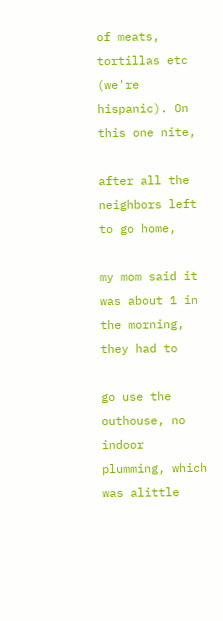of meats, tortillas etc (we're hispanic). On this one nite,

after all the neighbors left to go home,

my mom said it was about 1 in the morning, they had to

go use the outhouse, no indoor plumming, which was alittle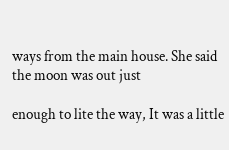ways from the main house. She said the moon was out just

enough to lite the way, It was a little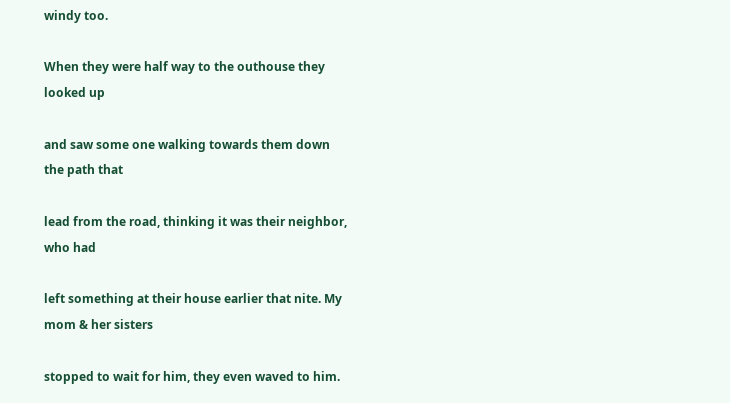windy too.

When they were half way to the outhouse they looked up

and saw some one walking towards them down the path that

lead from the road, thinking it was their neighbor, who had

left something at their house earlier that nite. My mom & her sisters

stopped to wait for him, they even waved to him.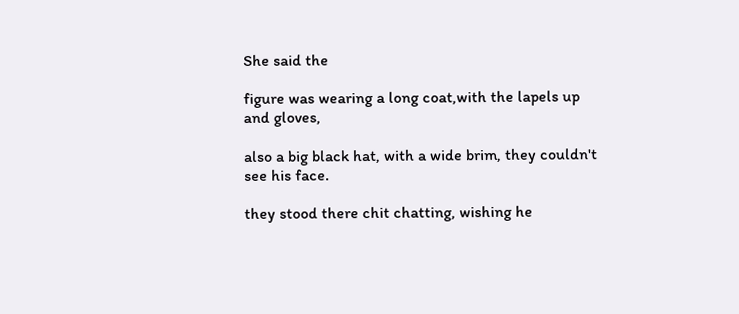She said the

figure was wearing a long coat,with the lapels up and gloves,

also a big black hat, with a wide brim, they couldn't see his face.

they stood there chit chatting, wishing he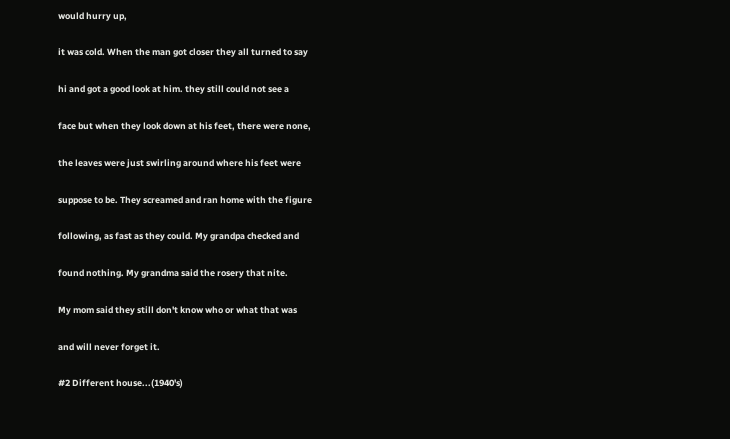would hurry up,

it was cold. When the man got closer they all turned to say

hi and got a good look at him. they still could not see a

face but when they look down at his feet, there were none,

the leaves were just swirling around where his feet were

suppose to be. They screamed and ran home with the figure

following, as fast as they could. My grandpa checked and

found nothing. My grandma said the rosery that nite.

My mom said they still don't know who or what that was

and will never forget it.

#2 Different house...(1940's)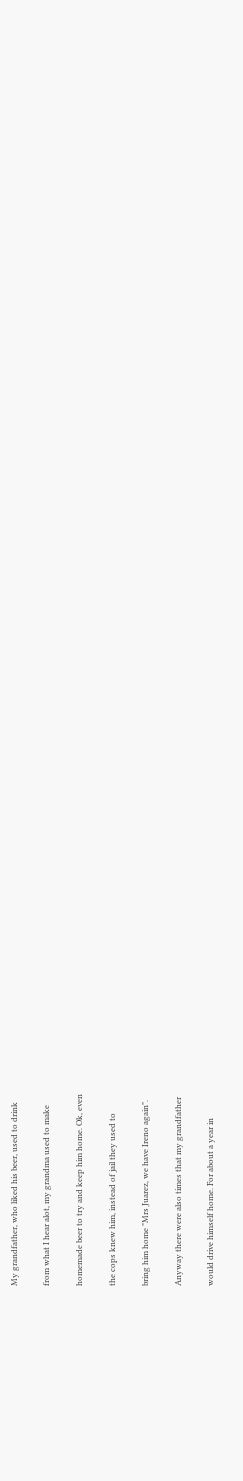My grandfather, who liked his beer, used to drink

from what I hear alot, my grandma used to make

homemade beer to try and keep him home. Ok, even

the cops knew him, instead of jail they used to

bring him home "Mrs Juarez, we have Ireno again".

Anyway there were also times that my grandfather

would drive himself home. For about a year in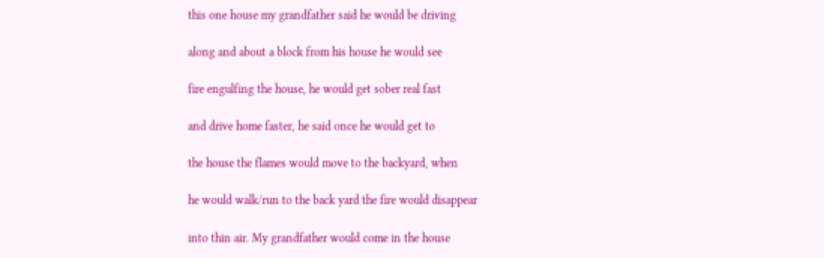this one house my grandfather said he would be driving

along and about a block from his house he would see

fire engulfing the house, he would get sober real fast

and drive home faster, he said once he would get to

the house the flames would move to the backyard, when

he would walk/run to the back yard the fire would disappear

into thin air. My grandfather would come in the house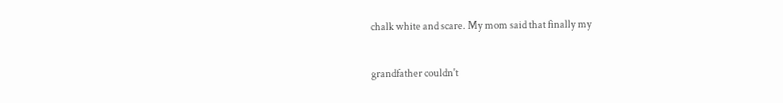chalk white and scare. My mom said that finally my

grandfather couldn't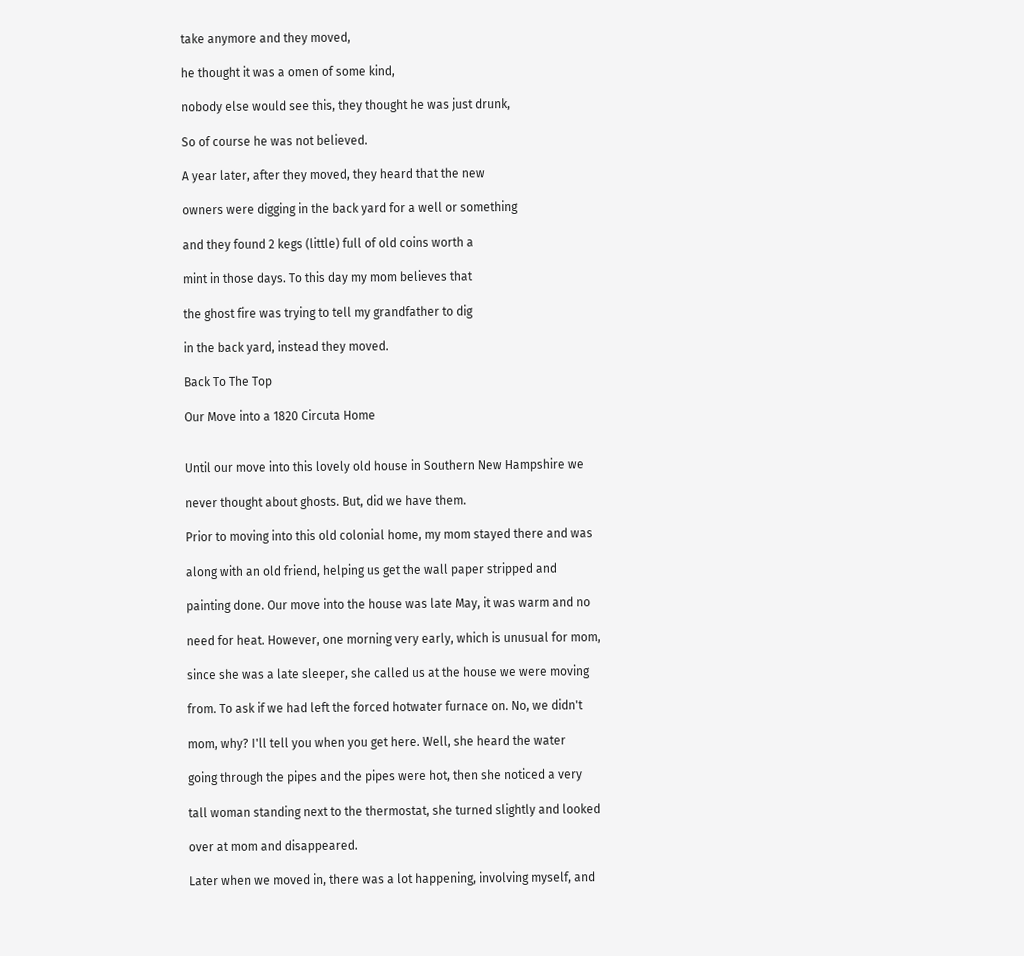take anymore and they moved,

he thought it was a omen of some kind,

nobody else would see this, they thought he was just drunk,

So of course he was not believed.

A year later, after they moved, they heard that the new

owners were digging in the back yard for a well or something

and they found 2 kegs (little) full of old coins worth a

mint in those days. To this day my mom believes that

the ghost fire was trying to tell my grandfather to dig

in the back yard, instead they moved.

Back To The Top

Our Move into a 1820 Circuta Home


Until our move into this lovely old house in Southern New Hampshire we

never thought about ghosts. But, did we have them.

Prior to moving into this old colonial home, my mom stayed there and was

along with an old friend, helping us get the wall paper stripped and

painting done. Our move into the house was late May, it was warm and no

need for heat. However, one morning very early, which is unusual for mom,

since she was a late sleeper, she called us at the house we were moving

from. To ask if we had left the forced hotwater furnace on. No, we didn't

mom, why? I'll tell you when you get here. Well, she heard the water

going through the pipes and the pipes were hot, then she noticed a very

tall woman standing next to the thermostat, she turned slightly and looked

over at mom and disappeared.

Later when we moved in, there was a lot happening, involving myself, and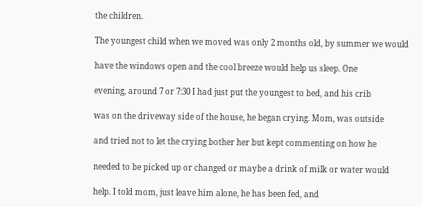the children.

The youngest child when we moved was only 2 months old, by summer we would

have the windows open and the cool breeze would help us sleep. One

evening, around 7 or 7:30 I had just put the youngest to bed, and his crib

was on the driveway side of the house, he began crying. Mom, was outside

and tried not to let the crying bother her but kept commenting on how he

needed to be picked up or changed or maybe a drink of milk or water would

help. I told mom, just leave him alone, he has been fed, and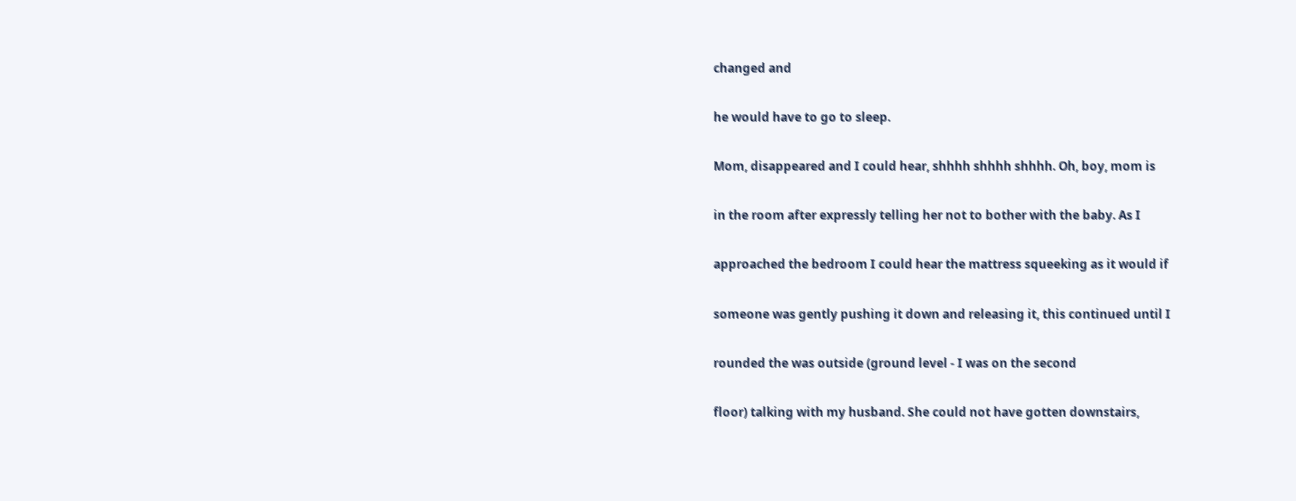changed and

he would have to go to sleep.

Mom, disappeared and I could hear, shhhh shhhh shhhh. Oh, boy, mom is

in the room after expressly telling her not to bother with the baby. As I

approached the bedroom I could hear the mattress squeeking as it would if

someone was gently pushing it down and releasing it, this continued until I

rounded the was outside (ground level - I was on the second

floor) talking with my husband. She could not have gotten downstairs,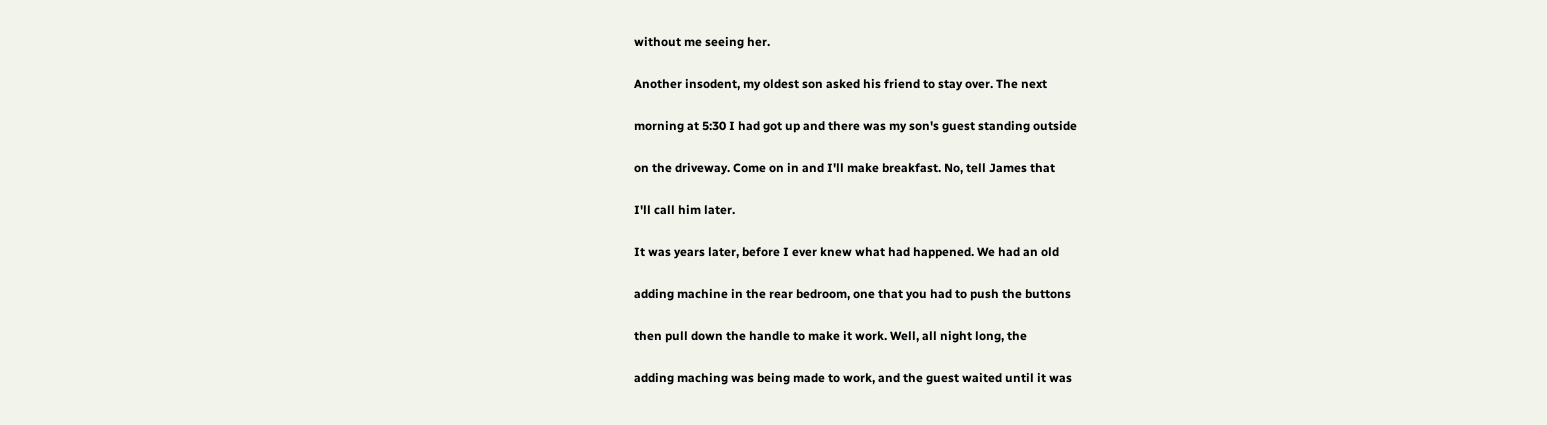without me seeing her.

Another insodent, my oldest son asked his friend to stay over. The next

morning at 5:30 I had got up and there was my son's guest standing outside

on the driveway. Come on in and I'll make breakfast. No, tell James that

I'll call him later.

It was years later, before I ever knew what had happened. We had an old

adding machine in the rear bedroom, one that you had to push the buttons

then pull down the handle to make it work. Well, all night long, the

adding maching was being made to work, and the guest waited until it was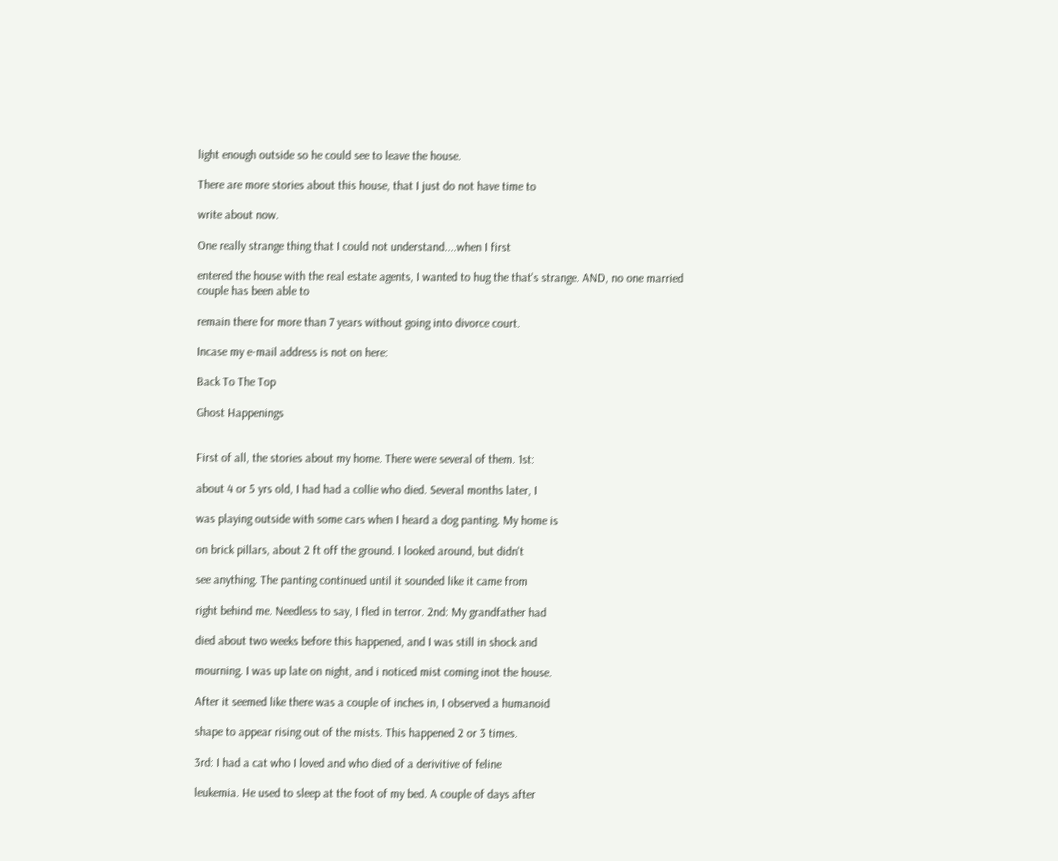light enough outside so he could see to leave the house.

There are more stories about this house, that I just do not have time to

write about now.

One really strange thing that I could not understand....when I first

entered the house with the real estate agents, I wanted to hug the that's strange. AND, no one married couple has been able to

remain there for more than 7 years without going into divorce court.

Incase my e-mail address is not on here:

Back To The Top

Ghost Happenings


First of all, the stories about my home. There were several of them. 1st:

about 4 or 5 yrs old, I had had a collie who died. Several months later, I

was playing outside with some cars when I heard a dog panting. My home is

on brick pillars, about 2 ft off the ground. I looked around, but didn't

see anything. The panting continued until it sounded like it came from

right behind me. Needless to say, I fled in terror. 2nd: My grandfather had

died about two weeks before this happened, and I was still in shock and

mourning. I was up late on night, and i noticed mist coming inot the house.

After it seemed like there was a couple of inches in, I observed a humanoid

shape to appear rising out of the mists. This happened 2 or 3 times.

3rd: I had a cat who I loved and who died of a derivitive of feline

leukemia. He used to sleep at the foot of my bed. A couple of days after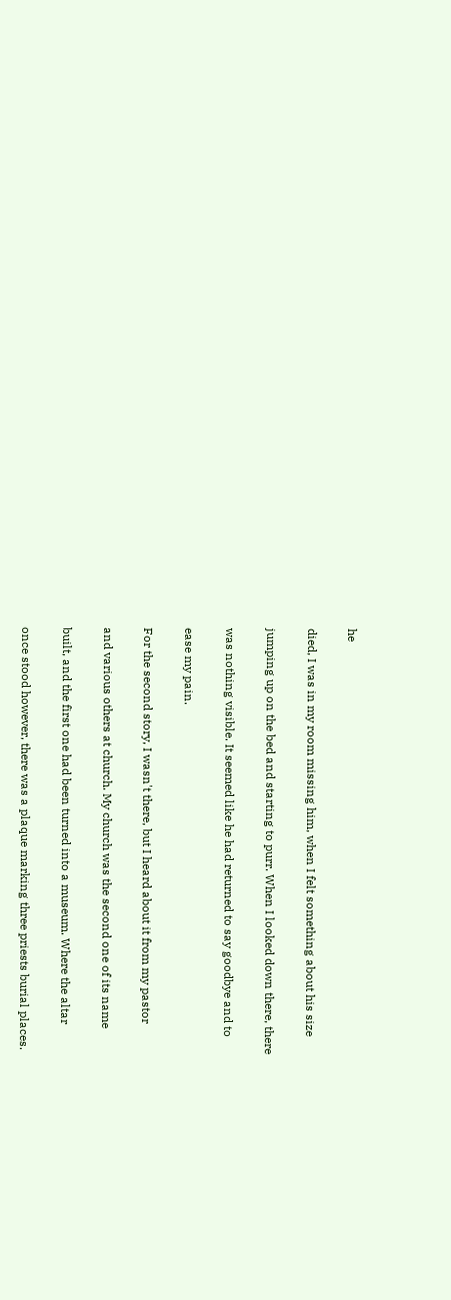he

died, I was in my room missing him, when I felt something about his size

jumping up on the bed and starting to purr. When I looked down there, there

was nothing visible. It seemed like he had returned to say goodbye and to

ease my pain.

For the second story, I wasn't there, but I heard about it from my pastor

and various others at church. My church was the second one of its name

built, and the first one had been turned into a museum. Where the altar

once stood however, there was a plaque marking three priests burial places.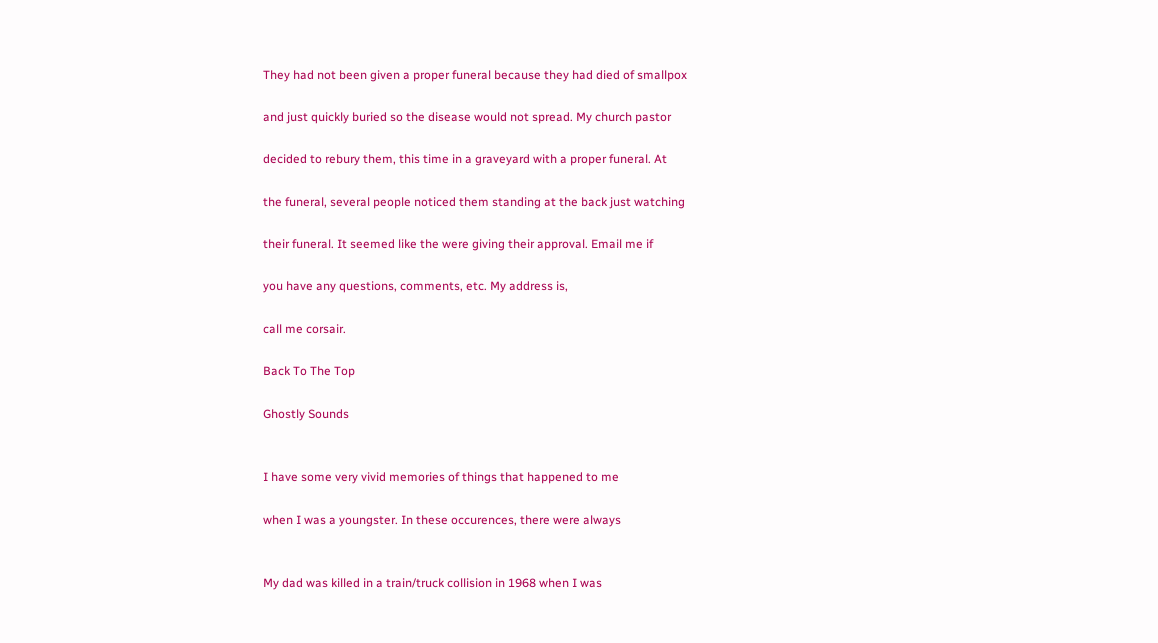They had not been given a proper funeral because they had died of smallpox

and just quickly buried so the disease would not spread. My church pastor

decided to rebury them, this time in a graveyard with a proper funeral. At

the funeral, several people noticed them standing at the back just watching

their funeral. It seemed like the were giving their approval. Email me if

you have any questions, comments, etc. My address is,

call me corsair.

Back To The Top

Ghostly Sounds


I have some very vivid memories of things that happened to me

when I was a youngster. In these occurences, there were always


My dad was killed in a train/truck collision in 1968 when I was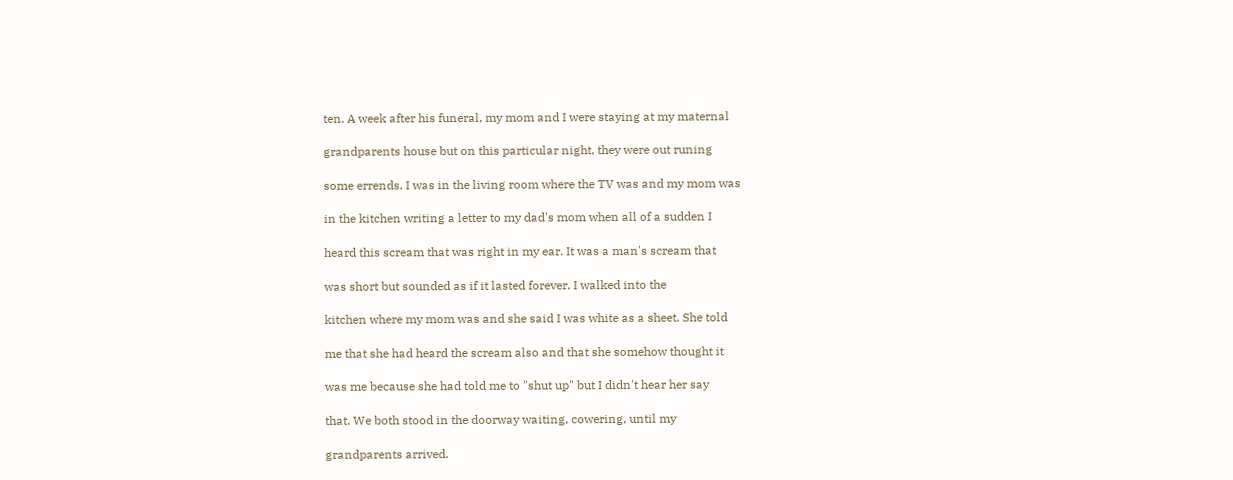ten. A week after his funeral, my mom and I were staying at my maternal

grandparents house but on this particular night, they were out runing

some errends. I was in the living room where the TV was and my mom was

in the kitchen writing a letter to my dad's mom when all of a sudden I

heard this scream that was right in my ear. It was a man's scream that

was short but sounded as if it lasted forever. I walked into the

kitchen where my mom was and she said I was white as a sheet. She told

me that she had heard the scream also and that she somehow thought it

was me because she had told me to "shut up" but I didn't hear her say

that. We both stood in the doorway waiting, cowering, until my

grandparents arrived.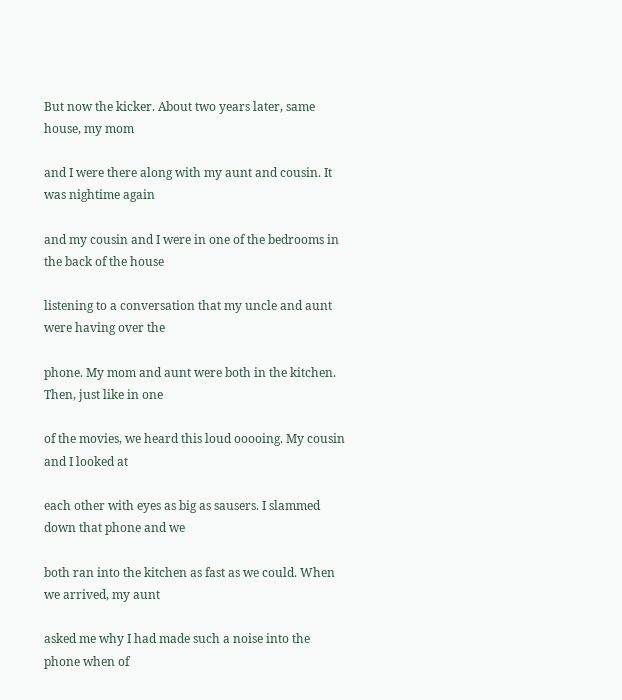But now the kicker. About two years later, same house, my mom

and I were there along with my aunt and cousin. It was nightime again

and my cousin and I were in one of the bedrooms in the back of the house

listening to a conversation that my uncle and aunt were having over the

phone. My mom and aunt were both in the kitchen. Then, just like in one

of the movies, we heard this loud ooooing. My cousin and I looked at

each other with eyes as big as sausers. I slammed down that phone and we

both ran into the kitchen as fast as we could. When we arrived, my aunt

asked me why I had made such a noise into the phone when of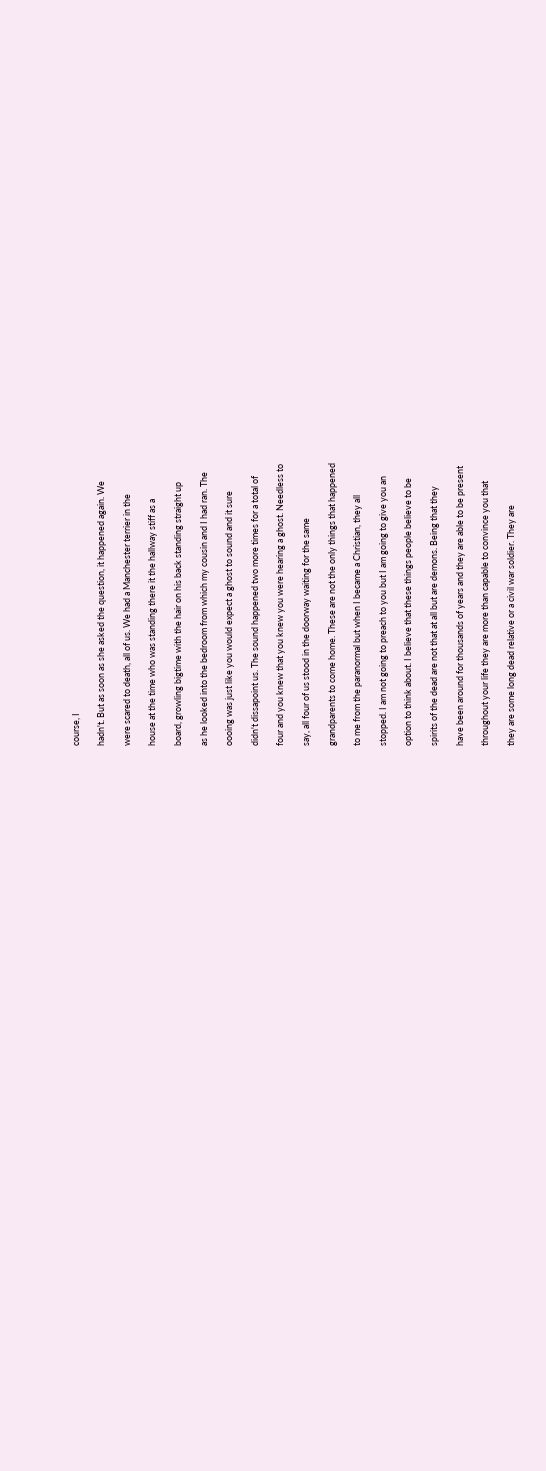course, I

hadn't. But as soon as she asked the question, it happened again. We

were scared to death, all of us. We had a Manchester terrier in the

house at the time who was standing there it the hallway stiff as a

board, growling bigtime with the hair on his back standing straight up

as he looked into the bedroom from which my cousin and I had ran. The

oooing was just like you would expect a ghost to sound and it sure

didn't dissapoint us. The sound happened two more times for a total of

four and you knew that you knew you were hearing a ghost. Needless to

say, all four of us stood in the doorway waiting for the same

grandparents to come home. These are not the only things that happened

to me from the paranormal but when I became a Christian, they all

stopped. I am not going to preach to you but I am going to give you an

option to think about. I believe that these things people believe to be

spirits of the dead are not that at all but are demons. Being that they

have been around for thousands of years and they are able to be present

throughout your life they are more than capable to convince you that

they are some long dead relative or a civil war soldier. They are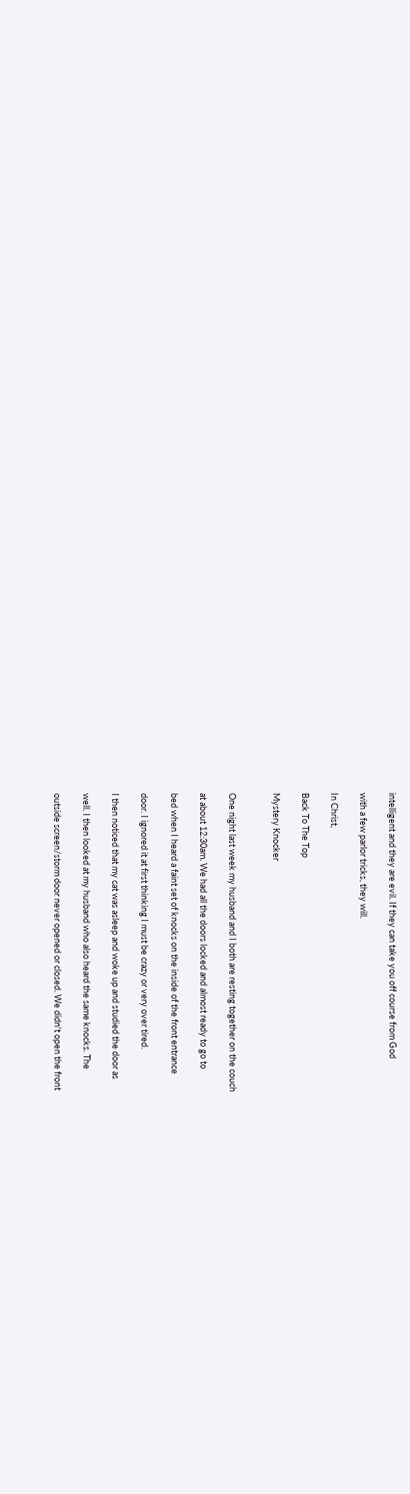intelligent and they are evil. If they can take you off course from God

with a few parlor tricks, they will.

In Christ,

Back To The Top

Mystery Knocker


One night last week my husband and I both are resting together on the couch

at about 12:30am. We had all the doors locked and almost ready to go to

bed when I heard a faint set of knocks on the inside of the front entrance

door. I ignored it at first thinking I must be crazy or very over tired.

I then noticed that my cat was asleep and woke up and studied the door as

well. I then looked at my husband who also heard the same knocks. The

outside screen/storm door never opened or closed. We didn't open the front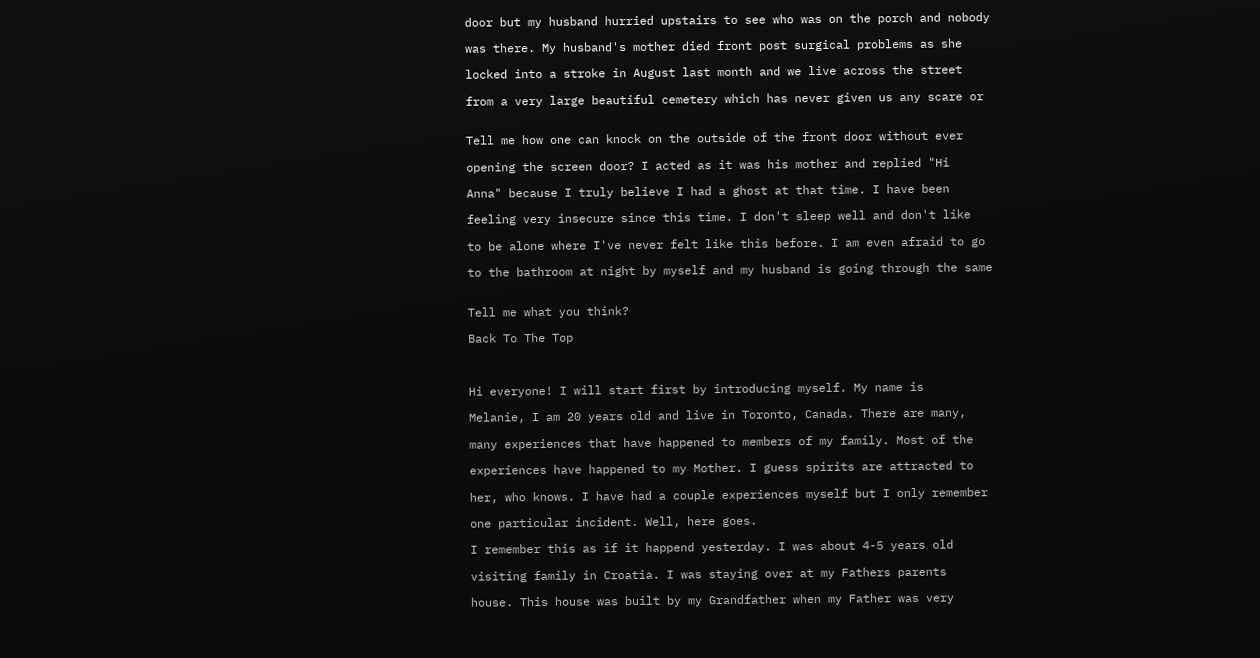door but my husband hurried upstairs to see who was on the porch and nobody

was there. My husband's mother died front post surgical problems as she

locked into a stroke in August last month and we live across the street

from a very large beautiful cemetery which has never given us any scare or


Tell me how one can knock on the outside of the front door without ever

opening the screen door? I acted as it was his mother and replied "Hi

Anna" because I truly believe I had a ghost at that time. I have been

feeling very insecure since this time. I don't sleep well and don't like

to be alone where I've never felt like this before. I am even afraid to go

to the bathroom at night by myself and my husband is going through the same


Tell me what you think?

Back To The Top



Hi everyone! I will start first by introducing myself. My name is

Melanie, I am 20 years old and live in Toronto, Canada. There are many,

many experiences that have happened to members of my family. Most of the

experiences have happened to my Mother. I guess spirits are attracted to

her, who knows. I have had a couple experiences myself but I only remember

one particular incident. Well, here goes.

I remember this as if it happend yesterday. I was about 4-5 years old

visiting family in Croatia. I was staying over at my Fathers parents

house. This house was built by my Grandfather when my Father was very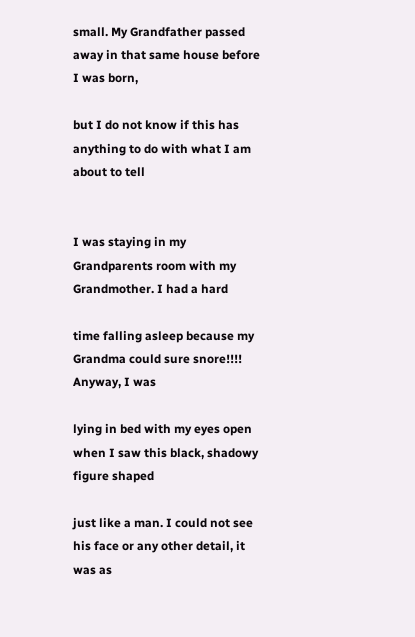small. My Grandfather passed away in that same house before I was born,

but I do not know if this has anything to do with what I am about to tell


I was staying in my Grandparents room with my Grandmother. I had a hard

time falling asleep because my Grandma could sure snore!!!! Anyway, I was

lying in bed with my eyes open when I saw this black, shadowy figure shaped

just like a man. I could not see his face or any other detail, it was as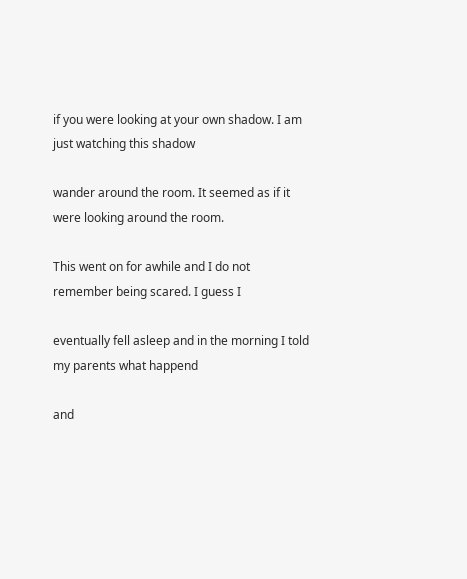if you were looking at your own shadow. I am just watching this shadow

wander around the room. It seemed as if it were looking around the room.

This went on for awhile and I do not remember being scared. I guess I

eventually fell asleep and in the morning I told my parents what happend

and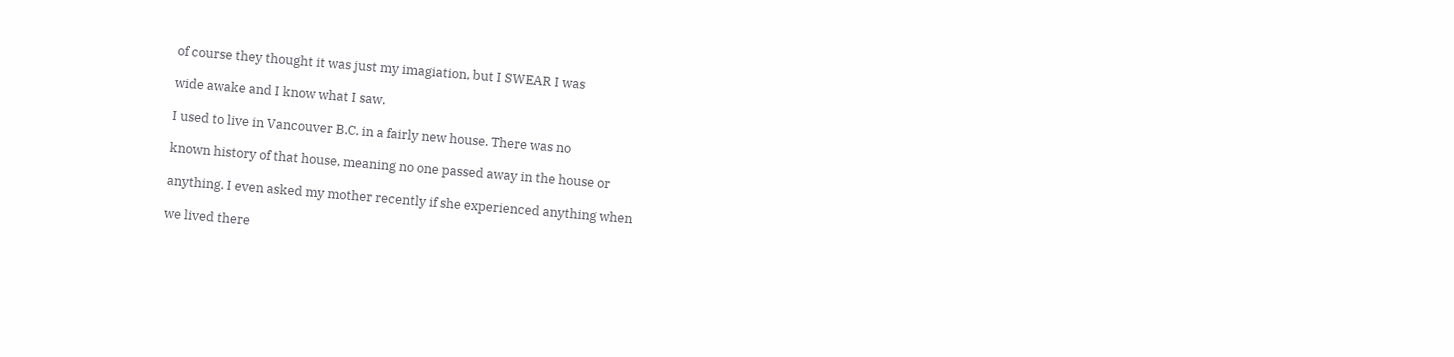of course they thought it was just my imagiation, but I SWEAR I was

wide awake and I know what I saw.

I used to live in Vancouver B.C. in a fairly new house. There was no

known history of that house, meaning no one passed away in the house or

anything. I even asked my mother recently if she experienced anything when

we lived there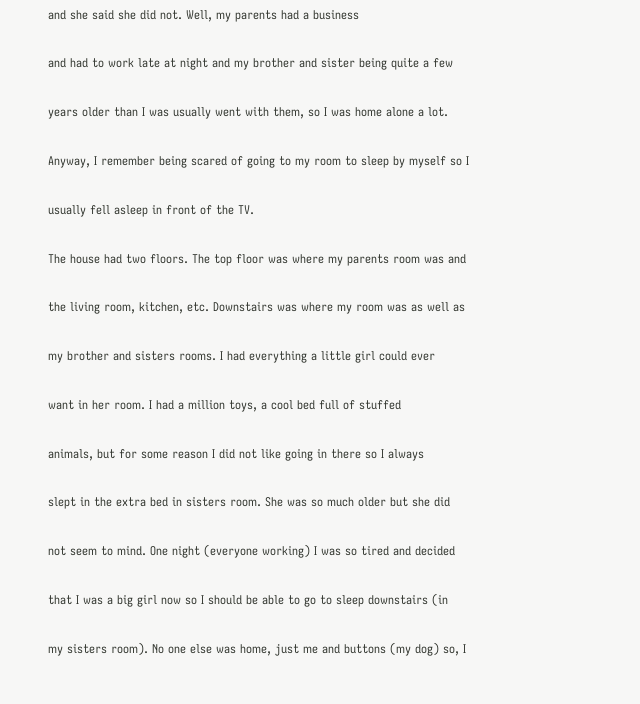and she said she did not. Well, my parents had a business

and had to work late at night and my brother and sister being quite a few

years older than I was usually went with them, so I was home alone a lot.

Anyway, I remember being scared of going to my room to sleep by myself so I

usually fell asleep in front of the TV.

The house had two floors. The top floor was where my parents room was and

the living room, kitchen, etc. Downstairs was where my room was as well as

my brother and sisters rooms. I had everything a little girl could ever

want in her room. I had a million toys, a cool bed full of stuffed

animals, but for some reason I did not like going in there so I always

slept in the extra bed in sisters room. She was so much older but she did

not seem to mind. One night (everyone working) I was so tired and decided

that I was a big girl now so I should be able to go to sleep downstairs (in

my sisters room). No one else was home, just me and buttons (my dog) so, I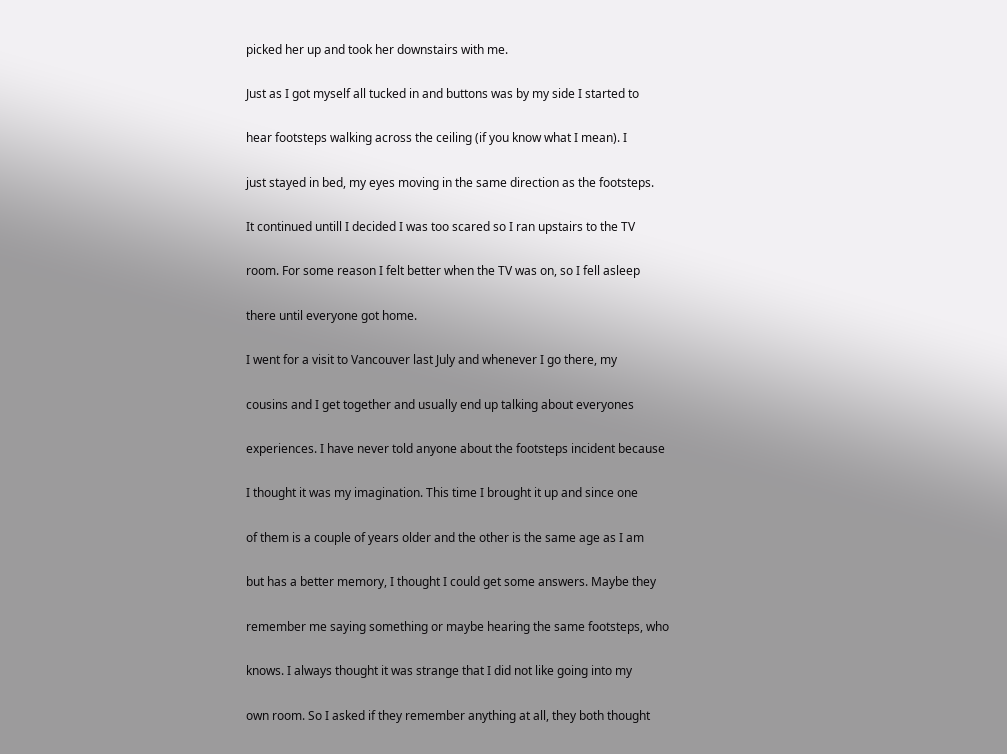picked her up and took her downstairs with me.

Just as I got myself all tucked in and buttons was by my side I started to

hear footsteps walking across the ceiling (if you know what I mean). I

just stayed in bed, my eyes moving in the same direction as the footsteps.

It continued untill I decided I was too scared so I ran upstairs to the TV

room. For some reason I felt better when the TV was on, so I fell asleep

there until everyone got home.

I went for a visit to Vancouver last July and whenever I go there, my

cousins and I get together and usually end up talking about everyones

experiences. I have never told anyone about the footsteps incident because

I thought it was my imagination. This time I brought it up and since one

of them is a couple of years older and the other is the same age as I am

but has a better memory, I thought I could get some answers. Maybe they

remember me saying something or maybe hearing the same footsteps, who

knows. I always thought it was strange that I did not like going into my

own room. So I asked if they remember anything at all, they both thought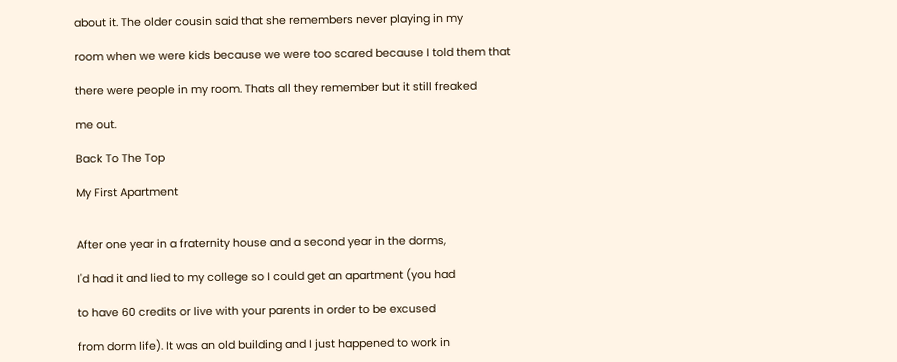about it. The older cousin said that she remembers never playing in my

room when we were kids because we were too scared because I told them that

there were people in my room. Thats all they remember but it still freaked

me out.

Back To The Top

My First Apartment


After one year in a fraternity house and a second year in the dorms,

I'd had it and lied to my college so I could get an apartment (you had

to have 60 credits or live with your parents in order to be excused

from dorm life). It was an old building and I just happened to work in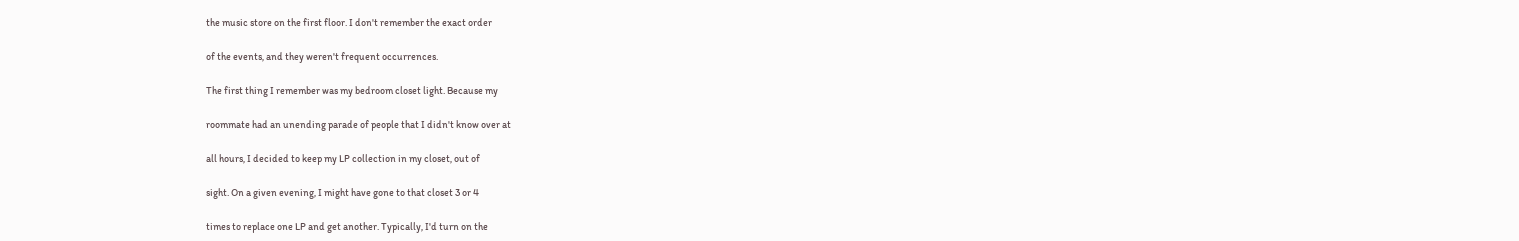the music store on the first floor. I don't remember the exact order

of the events, and they weren't frequent occurrences.

The first thing I remember was my bedroom closet light. Because my

roommate had an unending parade of people that I didn't know over at

all hours, I decided to keep my LP collection in my closet, out of

sight. On a given evening, I might have gone to that closet 3 or 4

times to replace one LP and get another. Typically, I'd turn on the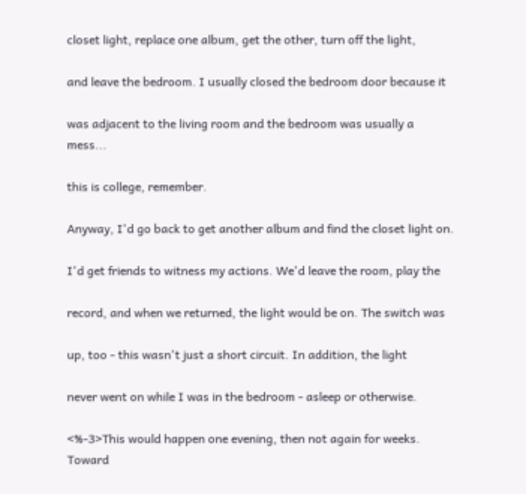closet light, replace one album, get the other, turn off the light,

and leave the bedroom. I usually closed the bedroom door because it

was adjacent to the living room and the bedroom was usually a mess...

this is college, remember.

Anyway, I'd go back to get another album and find the closet light on.

I'd get friends to witness my actions. We'd leave the room, play the

record, and when we returned, the light would be on. The switch was

up, too - this wasn't just a short circuit. In addition, the light

never went on while I was in the bedroom - asleep or otherwise.

<%-3>This would happen one evening, then not again for weeks. Toward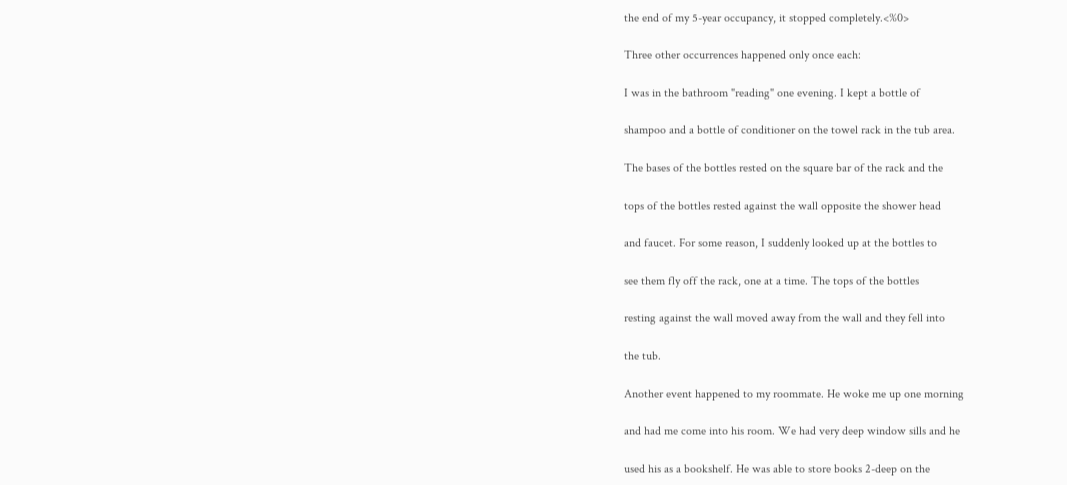the end of my 5-year occupancy, it stopped completely.<%0>

Three other occurrences happened only once each:

I was in the bathroom "reading" one evening. I kept a bottle of

shampoo and a bottle of conditioner on the towel rack in the tub area.

The bases of the bottles rested on the square bar of the rack and the

tops of the bottles rested against the wall opposite the shower head

and faucet. For some reason, I suddenly looked up at the bottles to

see them fly off the rack, one at a time. The tops of the bottles

resting against the wall moved away from the wall and they fell into

the tub.

Another event happened to my roommate. He woke me up one morning

and had me come into his room. We had very deep window sills and he

used his as a bookshelf. He was able to store books 2-deep on the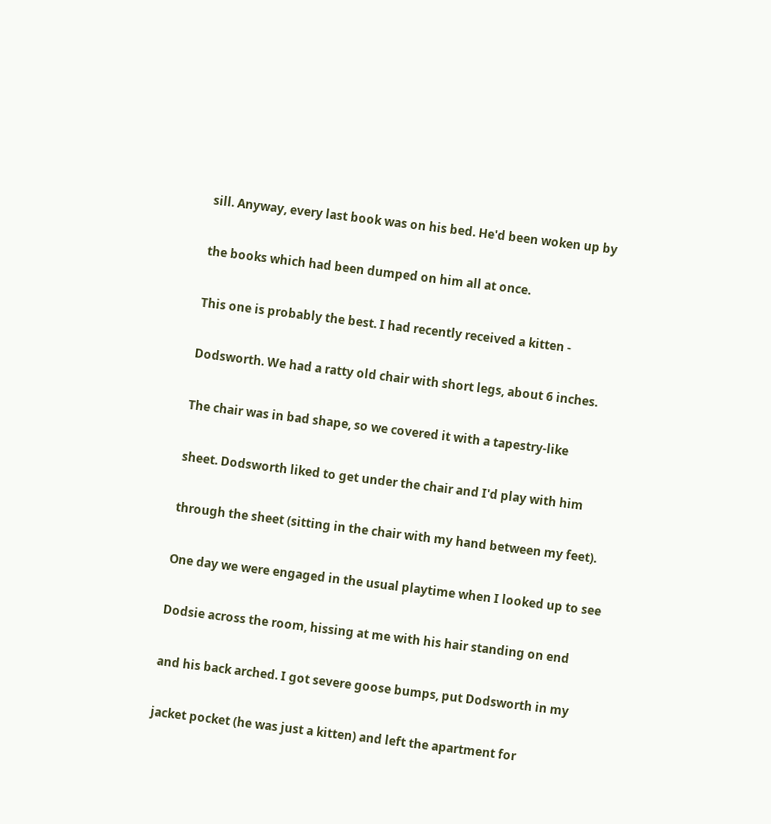sill. Anyway, every last book was on his bed. He'd been woken up by

the books which had been dumped on him all at once.

This one is probably the best. I had recently received a kitten -

Dodsworth. We had a ratty old chair with short legs, about 6 inches.

The chair was in bad shape, so we covered it with a tapestry-like

sheet. Dodsworth liked to get under the chair and I'd play with him

through the sheet (sitting in the chair with my hand between my feet).

One day we were engaged in the usual playtime when I looked up to see

Dodsie across the room, hissing at me with his hair standing on end

and his back arched. I got severe goose bumps, put Dodsworth in my

jacket pocket (he was just a kitten) and left the apartment for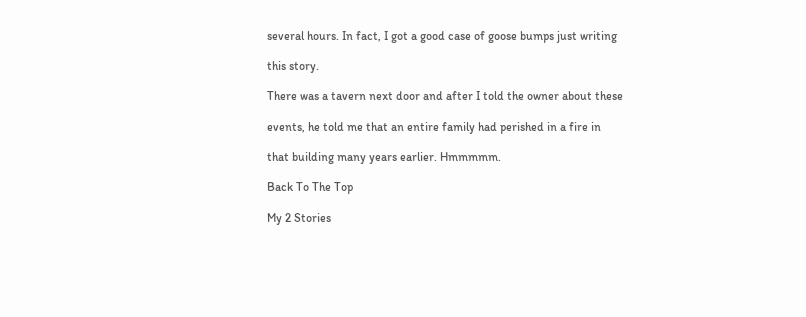several hours. In fact, I got a good case of goose bumps just writing

this story.

There was a tavern next door and after I told the owner about these

events, he told me that an entire family had perished in a fire in

that building many years earlier. Hmmmmm.

Back To The Top

My 2 Stories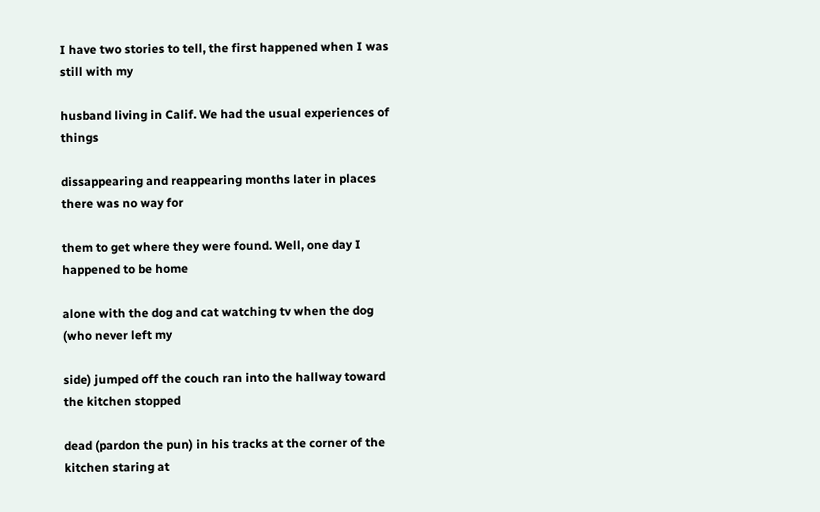I have two stories to tell, the first happened when I was still with my

husband living in Calif. We had the usual experiences of things

dissappearing and reappearing months later in places there was no way for

them to get where they were found. Well, one day I happened to be home

alone with the dog and cat watching tv when the dog (who never left my

side) jumped off the couch ran into the hallway toward the kitchen stopped

dead (pardon the pun) in his tracks at the corner of the kitchen staring at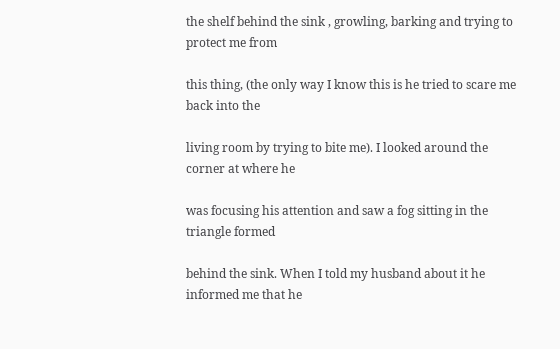the shelf behind the sink , growling, barking and trying to protect me from

this thing, (the only way I know this is he tried to scare me back into the

living room by trying to bite me). I looked around the corner at where he

was focusing his attention and saw a fog sitting in the triangle formed

behind the sink. When I told my husband about it he informed me that he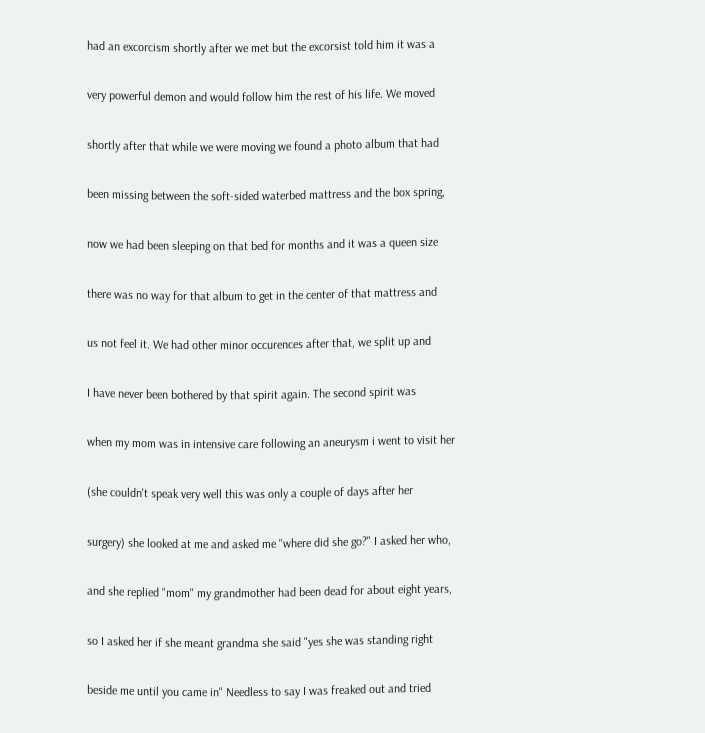had an excorcism shortly after we met but the excorsist told him it was a

very powerful demon and would follow him the rest of his life. We moved

shortly after that while we were moving we found a photo album that had

been missing between the soft-sided waterbed mattress and the box spring,

now we had been sleeping on that bed for months and it was a queen size

there was no way for that album to get in the center of that mattress and

us not feel it. We had other minor occurences after that, we split up and

I have never been bothered by that spirit again. The second spirit was

when my mom was in intensive care following an aneurysm i went to visit her

(she couldn't speak very well this was only a couple of days after her

surgery) she looked at me and asked me "where did she go?" I asked her who,

and she replied "mom" my grandmother had been dead for about eight years,

so I asked her if she meant grandma she said "yes she was standing right

beside me until you came in" Needless to say I was freaked out and tried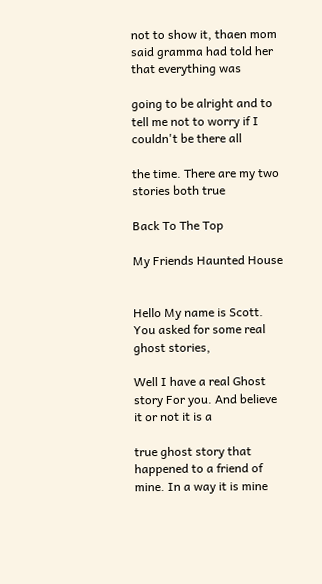not to show it, thaen mom said gramma had told her that everything was

going to be alright and to tell me not to worry if I couldn't be there all

the time. There are my two stories both true

Back To The Top

My Friends Haunted House


Hello My name is Scott. You asked for some real ghost stories,

Well I have a real Ghost story For you. And believe it or not it is a

true ghost story that happened to a friend of mine. In a way it is mine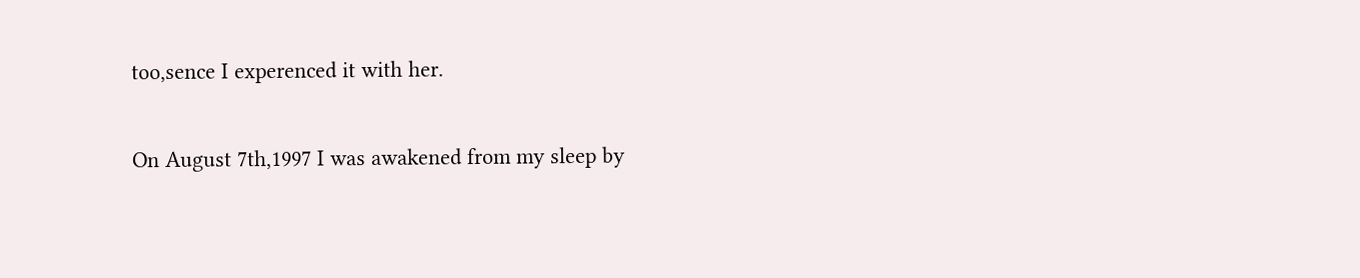too,sence I experenced it with her.

On August 7th,1997 I was awakened from my sleep by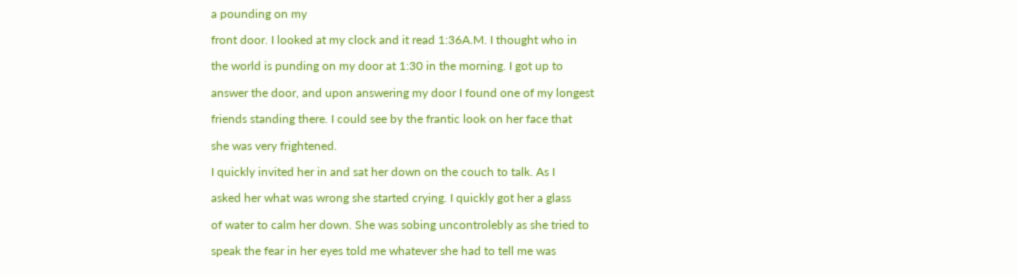a pounding on my

front door. I looked at my clock and it read 1:36A.M. I thought who in

the world is punding on my door at 1:30 in the morning. I got up to

answer the door, and upon answering my door I found one of my longest

friends standing there. I could see by the frantic look on her face that

she was very frightened.

I quickly invited her in and sat her down on the couch to talk. As I

asked her what was wrong she started crying. I quickly got her a glass

of water to calm her down. She was sobing uncontrolebly as she tried to

speak the fear in her eyes told me whatever she had to tell me was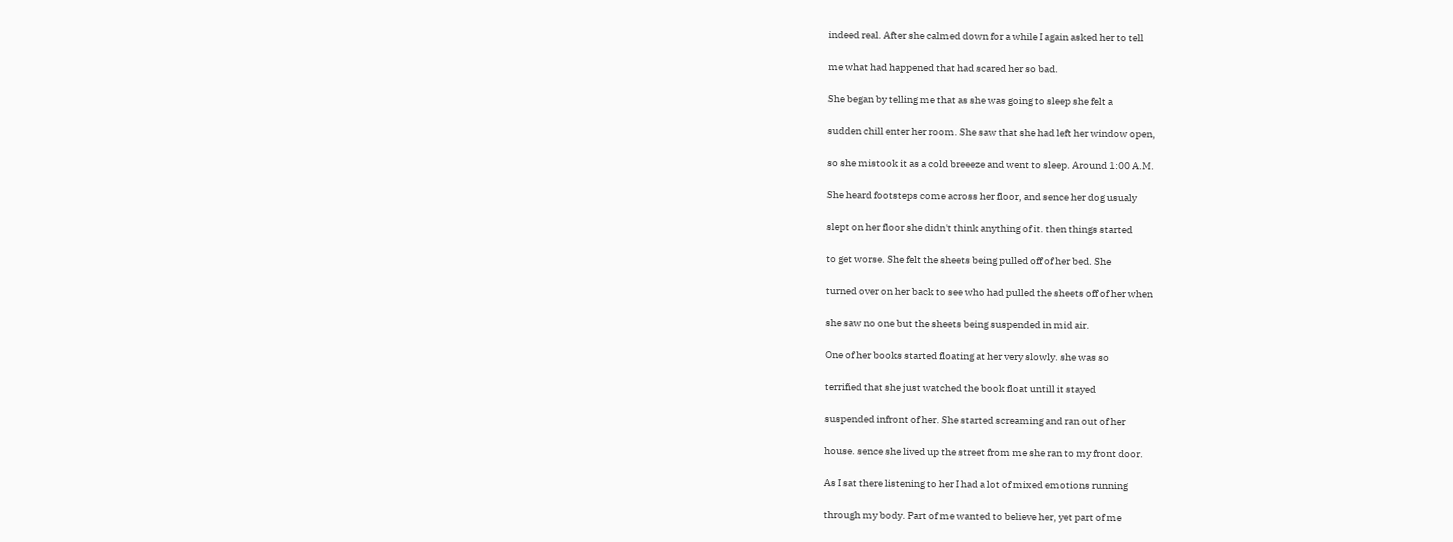indeed real. After she calmed down for a while I again asked her to tell

me what had happened that had scared her so bad.

She began by telling me that as she was going to sleep she felt a

sudden chill enter her room. She saw that she had left her window open,

so she mistook it as a cold breeeze and went to sleep. Around 1:00 A.M.

She heard footsteps come across her floor, and sence her dog usualy

slept on her floor she didn't think anything of it. then things started

to get worse. She felt the sheets being pulled off of her bed. She

turned over on her back to see who had pulled the sheets off of her when

she saw no one but the sheets being suspended in mid air.

One of her books started floating at her very slowly. she was so

terrified that she just watched the book float untill it stayed

suspended infront of her. She started screaming and ran out of her

house. sence she lived up the street from me she ran to my front door.

As I sat there listening to her I had a lot of mixed emotions running

through my body. Part of me wanted to believe her, yet part of me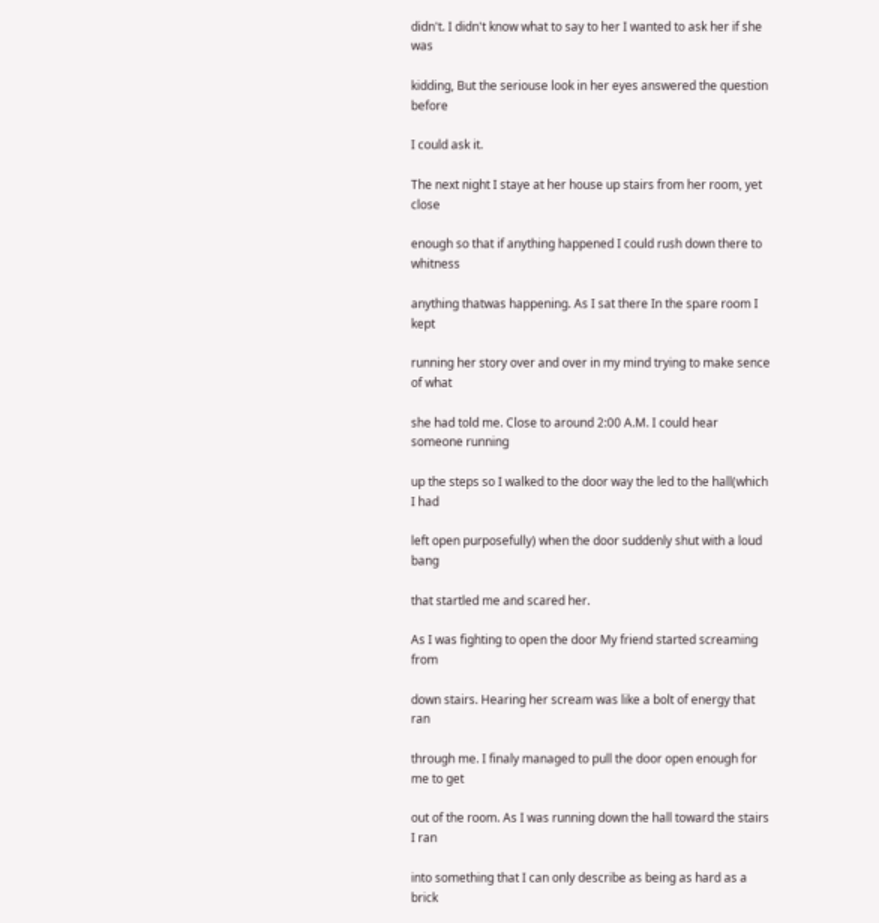didn't. I didn't know what to say to her I wanted to ask her if she was

kidding, But the seriouse look in her eyes answered the question before

I could ask it.

The next night I staye at her house up stairs from her room, yet close

enough so that if anything happened I could rush down there to whitness

anything thatwas happening. As I sat there In the spare room I kept

running her story over and over in my mind trying to make sence of what

she had told me. Close to around 2:00 A.M. I could hear someone running

up the steps so I walked to the door way the led to the hall(which I had

left open purposefully) when the door suddenly shut with a loud bang

that startled me and scared her.

As I was fighting to open the door My friend started screaming from

down stairs. Hearing her scream was like a bolt of energy that ran

through me. I finaly managed to pull the door open enough for me to get

out of the room. As I was running down the hall toward the stairs I ran

into something that I can only describe as being as hard as a brick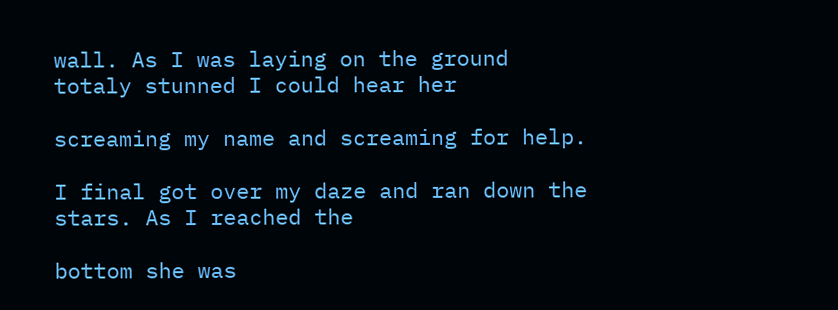wall. As I was laying on the ground totaly stunned I could hear her

screaming my name and screaming for help.

I final got over my daze and ran down the stars. As I reached the

bottom she was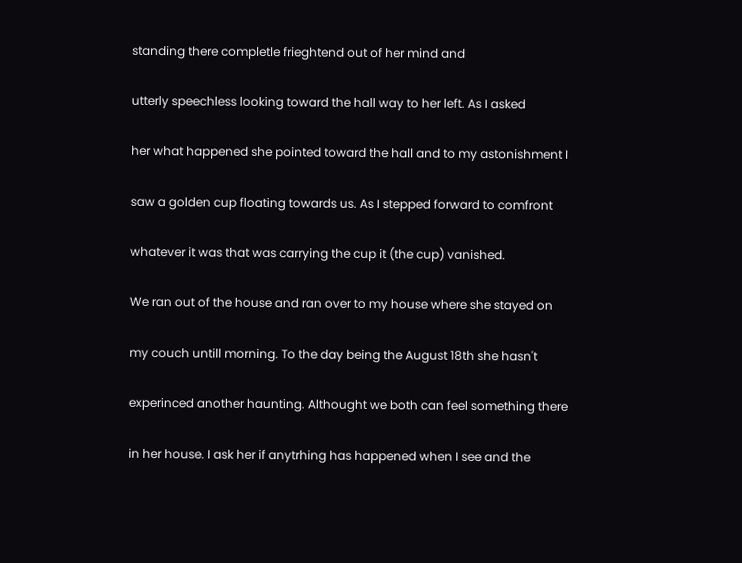standing there completle frieghtend out of her mind and

utterly speechless looking toward the hall way to her left. As I asked

her what happened she pointed toward the hall and to my astonishment I

saw a golden cup floating towards us. As I stepped forward to comfront

whatever it was that was carrying the cup it (the cup) vanished.

We ran out of the house and ran over to my house where she stayed on

my couch untill morning. To the day being the August 18th she hasn't

experinced another haunting. Althought we both can feel something there

in her house. I ask her if anytrhing has happened when I see and the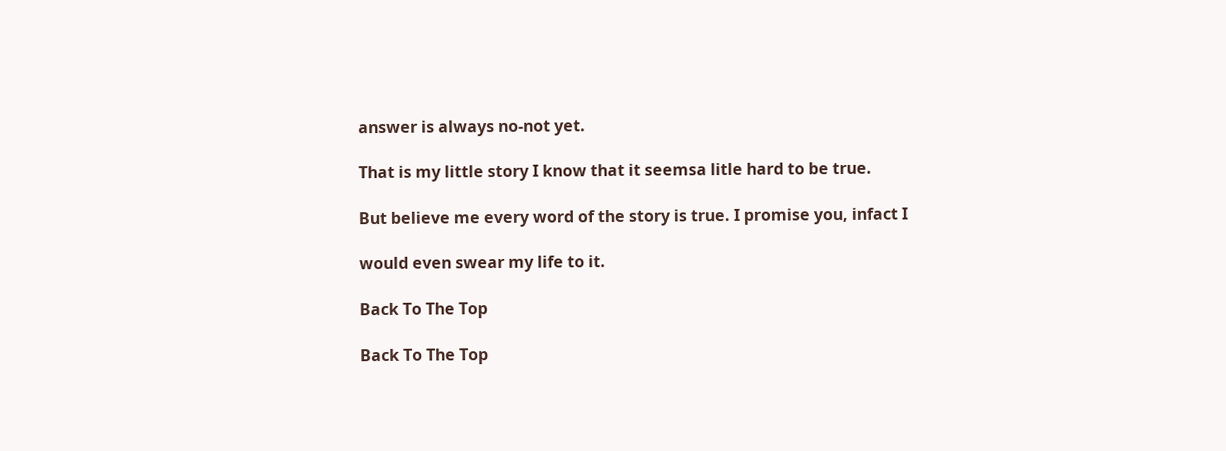answer is always no-not yet.

That is my little story I know that it seemsa litle hard to be true.

But believe me every word of the story is true. I promise you, infact I

would even swear my life to it.

Back To The Top

Back To The Top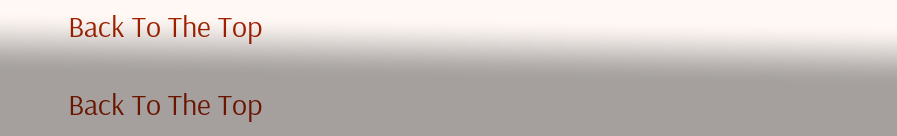Back To The Top

Back To The Top